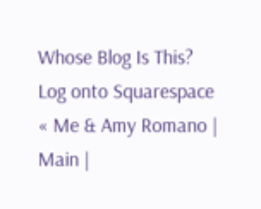Whose Blog Is This?
Log onto Squarespace
« Me & Amy Romano | Main |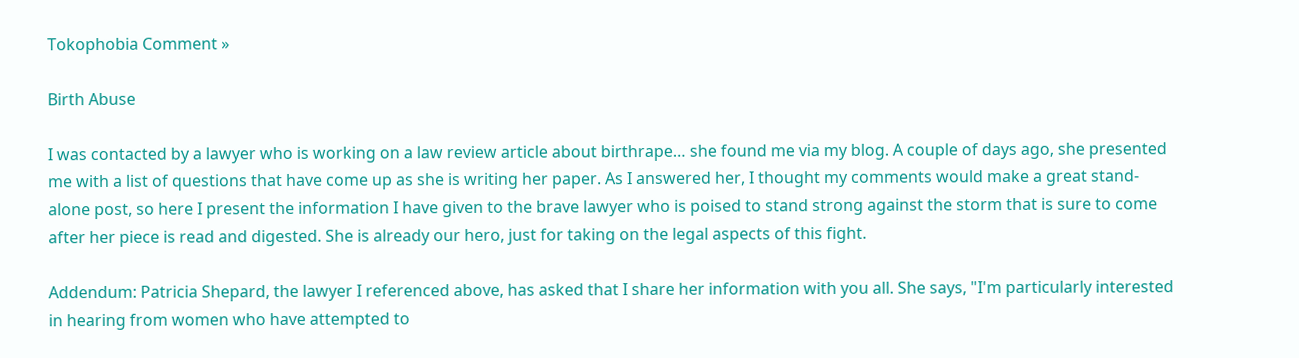Tokophobia Comment »

Birth Abuse

I was contacted by a lawyer who is working on a law review article about birthrape… she found me via my blog. A couple of days ago, she presented me with a list of questions that have come up as she is writing her paper. As I answered her, I thought my comments would make a great stand-alone post, so here I present the information I have given to the brave lawyer who is poised to stand strong against the storm that is sure to come after her piece is read and digested. She is already our hero, just for taking on the legal aspects of this fight.

Addendum: Patricia Shepard, the lawyer I referenced above, has asked that I share her information with you all. She says, "I'm particularly interested in hearing from women who have attempted to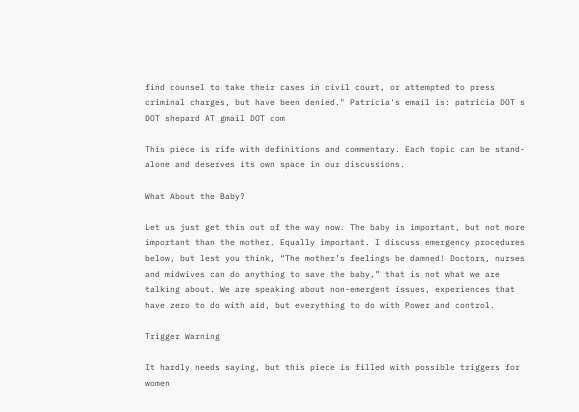find counsel to take their cases in civil court, or attempted to press criminal charges, but have been denied." Patricia's email is: patricia DOT s DOT shepard AT gmail DOT com

This piece is rife with definitions and commentary. Each topic can be stand-alone and deserves its own space in our discussions.

What About the Baby?

Let us just get this out of the way now. The baby is important, but not more important than the mother. Equally important. I discuss emergency procedures below, but lest you think, “The mother’s feelings be damned! Doctors, nurses and midwives can do anything to save the baby,” that is not what we are talking about. We are speaking about non-emergent issues, experiences that have zero to do with aid, but everything to do with Power and control.

Trigger Warning

It hardly needs saying, but this piece is filled with possible triggers for women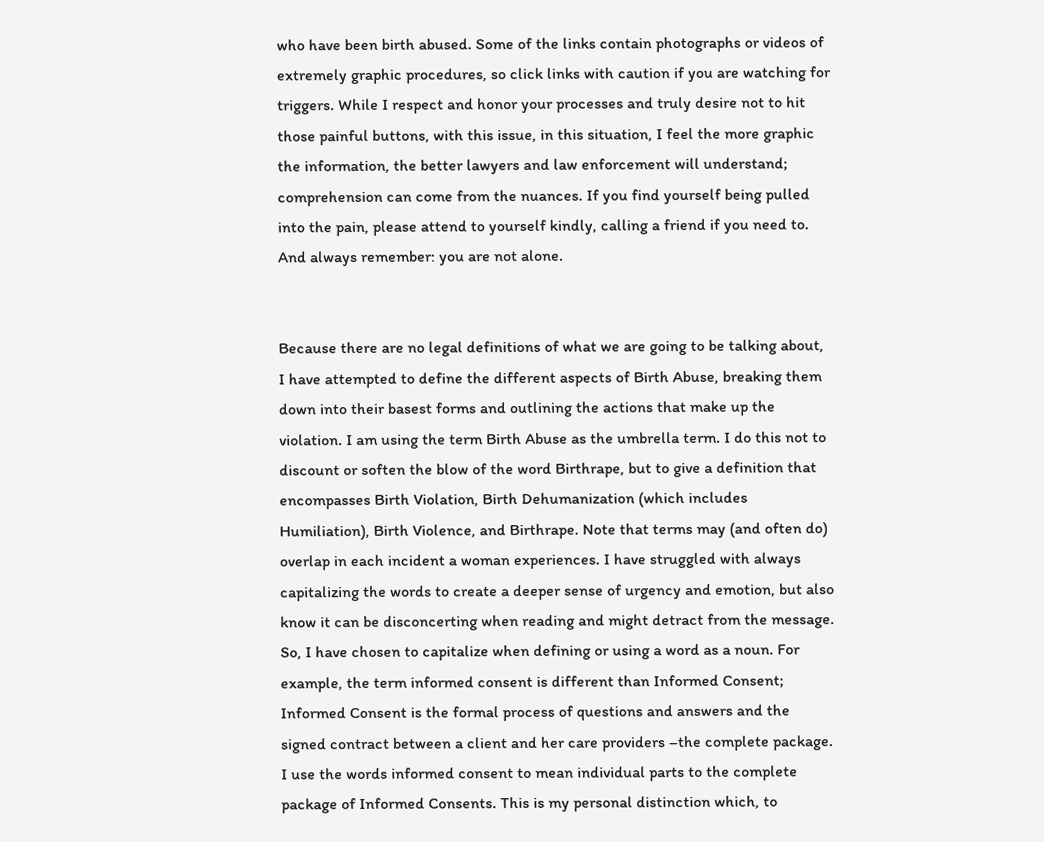who have been birth abused. Some of the links contain photographs or videos of extremely graphic procedures, so click links with caution if you are watching for triggers. While I respect and honor your processes and truly desire not to hit those painful buttons, with this issue, in this situation, I feel the more graphic the information, the better lawyers and law enforcement will understand; comprehension can come from the nuances. If you find yourself being pulled into the pain, please attend to yourself kindly, calling a friend if you need to. And always remember: you are not alone.


Because there are no legal definitions of what we are going to be talking about, I have attempted to define the different aspects of Birth Abuse, breaking them down into their basest forms and outlining the actions that make up the violation. I am using the term Birth Abuse as the umbrella term. I do this not to discount or soften the blow of the word Birthrape, but to give a definition that encompasses Birth Violation, Birth Dehumanization (which includes Humiliation), Birth Violence, and Birthrape. Note that terms may (and often do) overlap in each incident a woman experiences. I have struggled with always capitalizing the words to create a deeper sense of urgency and emotion, but also know it can be disconcerting when reading and might detract from the message. So, I have chosen to capitalize when defining or using a word as a noun. For example, the term informed consent is different than Informed Consent; Informed Consent is the formal process of questions and answers and the signed contract between a client and her care providers –the complete package. I use the words informed consent to mean individual parts to the complete package of Informed Consents. This is my personal distinction which, to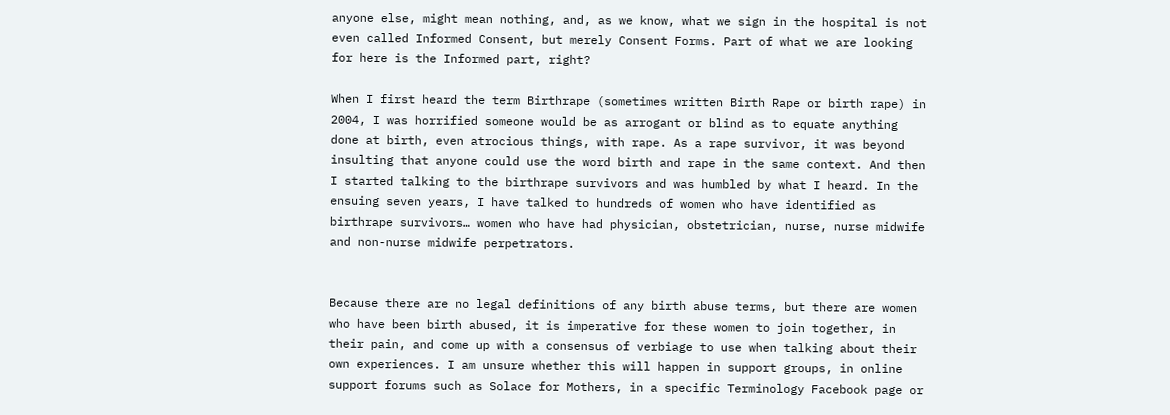anyone else, might mean nothing, and, as we know, what we sign in the hospital is not even called Informed Consent, but merely Consent Forms. Part of what we are looking for here is the Informed part, right?

When I first heard the term Birthrape (sometimes written Birth Rape or birth rape) in 2004, I was horrified someone would be as arrogant or blind as to equate anything done at birth, even atrocious things, with rape. As a rape survivor, it was beyond insulting that anyone could use the word birth and rape in the same context. And then I started talking to the birthrape survivors and was humbled by what I heard. In the ensuing seven years, I have talked to hundreds of women who have identified as birthrape survivors… women who have had physician, obstetrician, nurse, nurse midwife and non-nurse midwife perpetrators.


Because there are no legal definitions of any birth abuse terms, but there are women who have been birth abused, it is imperative for these women to join together, in their pain, and come up with a consensus of verbiage to use when talking about their own experiences. I am unsure whether this will happen in support groups, in online support forums such as Solace for Mothers, in a specific Terminology Facebook page or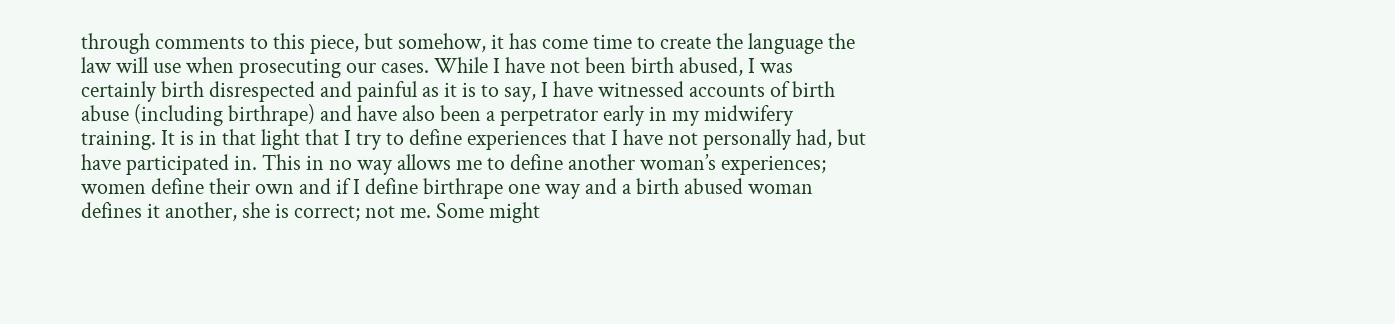through comments to this piece, but somehow, it has come time to create the language the law will use when prosecuting our cases. While I have not been birth abused, I was certainly birth disrespected and painful as it is to say, I have witnessed accounts of birth abuse (including birthrape) and have also been a perpetrator early in my midwifery training. It is in that light that I try to define experiences that I have not personally had, but have participated in. This in no way allows me to define another woman’s experiences; women define their own and if I define birthrape one way and a birth abused woman defines it another, she is correct; not me. Some might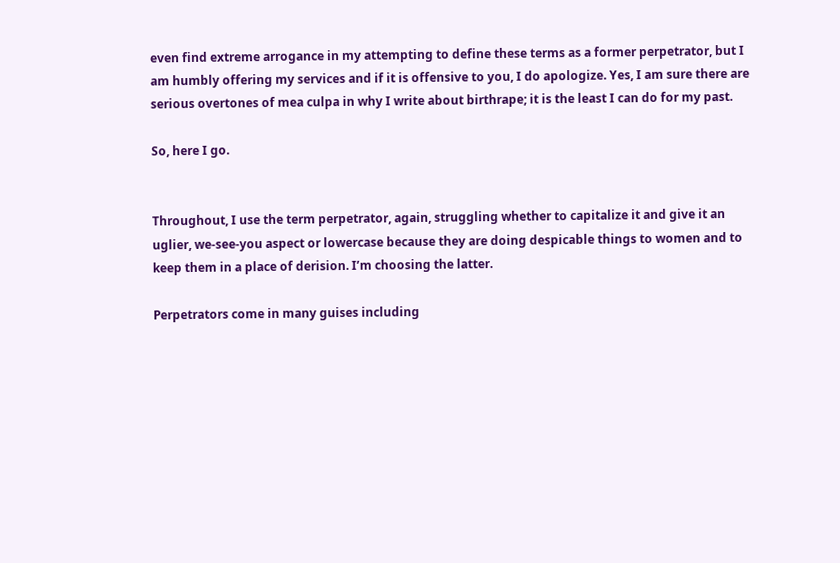even find extreme arrogance in my attempting to define these terms as a former perpetrator, but I am humbly offering my services and if it is offensive to you, I do apologize. Yes, I am sure there are serious overtones of mea culpa in why I write about birthrape; it is the least I can do for my past.

So, here I go.


Throughout, I use the term perpetrator, again, struggling whether to capitalize it and give it an uglier, we-see-you aspect or lowercase because they are doing despicable things to women and to keep them in a place of derision. I’m choosing the latter.

Perpetrators come in many guises including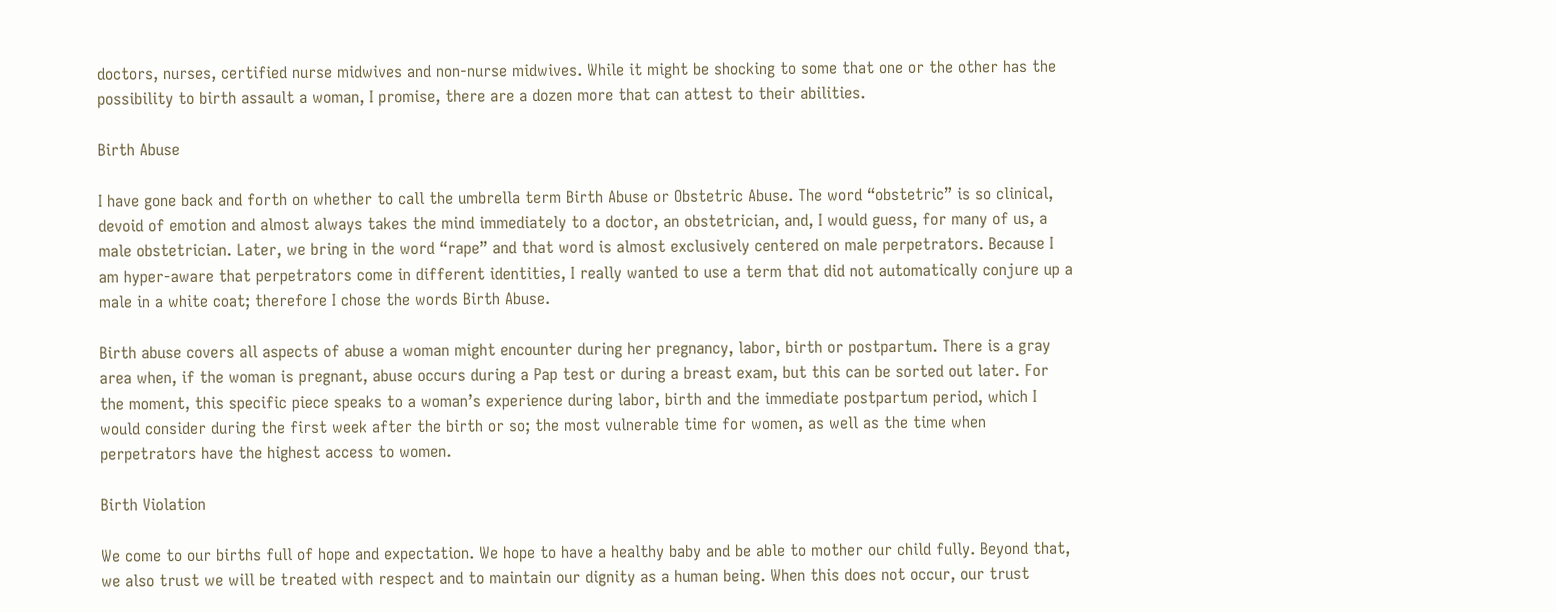doctors, nurses, certified nurse midwives and non-nurse midwives. While it might be shocking to some that one or the other has the possibility to birth assault a woman, I promise, there are a dozen more that can attest to their abilities.

Birth Abuse

I have gone back and forth on whether to call the umbrella term Birth Abuse or Obstetric Abuse. The word “obstetric” is so clinical, devoid of emotion and almost always takes the mind immediately to a doctor, an obstetrician, and, I would guess, for many of us, a male obstetrician. Later, we bring in the word “rape” and that word is almost exclusively centered on male perpetrators. Because I am hyper-aware that perpetrators come in different identities, I really wanted to use a term that did not automatically conjure up a male in a white coat; therefore I chose the words Birth Abuse.

Birth abuse covers all aspects of abuse a woman might encounter during her pregnancy, labor, birth or postpartum. There is a gray area when, if the woman is pregnant, abuse occurs during a Pap test or during a breast exam, but this can be sorted out later. For the moment, this specific piece speaks to a woman’s experience during labor, birth and the immediate postpartum period, which I would consider during the first week after the birth or so; the most vulnerable time for women, as well as the time when perpetrators have the highest access to women.

Birth Violation

We come to our births full of hope and expectation. We hope to have a healthy baby and be able to mother our child fully. Beyond that, we also trust we will be treated with respect and to maintain our dignity as a human being. When this does not occur, our trust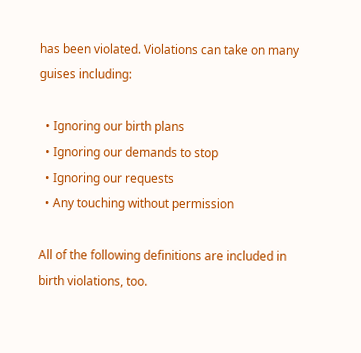has been violated. Violations can take on many guises including:

  • Ignoring our birth plans
  • Ignoring our demands to stop
  • Ignoring our requests
  • Any touching without permission

All of the following definitions are included in birth violations, too.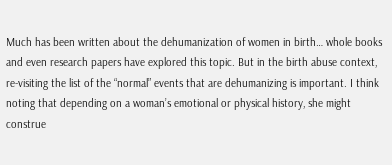Much has been written about the dehumanization of women in birth… whole books and even research papers have explored this topic. But in the birth abuse context, re-visiting the list of the “normal” events that are dehumanizing is important. I think noting that depending on a woman’s emotional or physical history, she might construe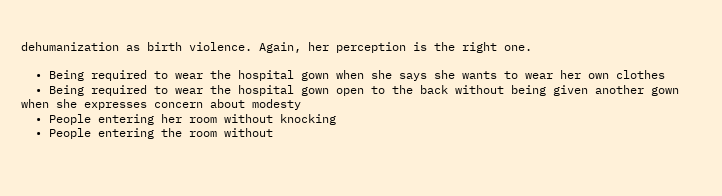dehumanization as birth violence. Again, her perception is the right one.

  • Being required to wear the hospital gown when she says she wants to wear her own clothes
  • Being required to wear the hospital gown open to the back without being given another gown when she expresses concern about modesty
  • People entering her room without knocking
  • People entering the room without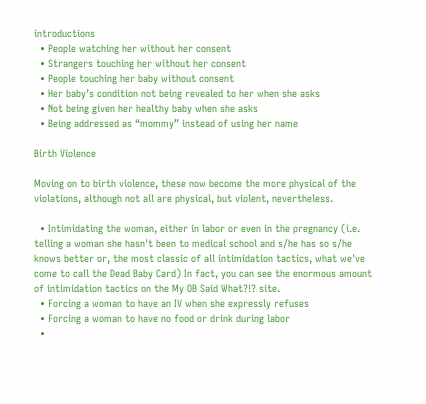introductions
  • People watching her without her consent
  • Strangers touching her without her consent
  • People touching her baby without consent
  • Her baby’s condition not being revealed to her when she asks
  • Not being given her healthy baby when she asks
  • Being addressed as “mommy” instead of using her name

Birth Violence

Moving on to birth violence, these now become the more physical of the violations, although not all are physical, but violent, nevertheless.

  • Intimidating the woman, either in labor or even in the pregnancy (i.e. telling a woman she hasn't been to medical school and s/he has so s/he knows better or, the most classic of all intimidation tactics, what we've come to call the Dead Baby Card) In fact, you can see the enormous amount of intimidation tactics on the My OB Said What?!? site.
  • Forcing a woman to have an IV when she expressly refuses
  • Forcing a woman to have no food or drink during labor
  •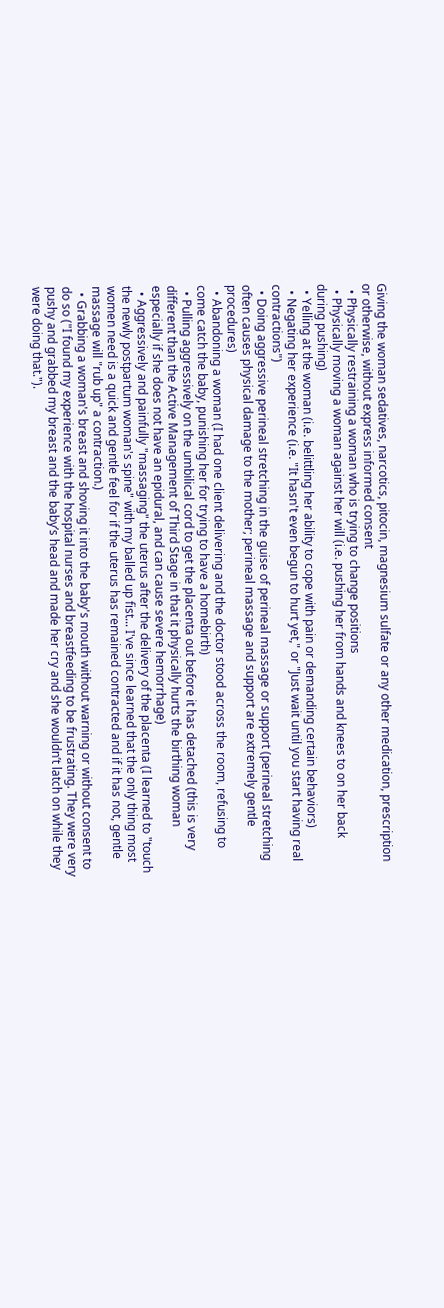Giving the woman sedatives, narcotics, pitocin, magnesium sulfate or any other medication, prescription or otherwise, without express informed consent
  • Physically restraining a woman who is trying to change positions
  • Physically moving a woman against her will (i.e. pushing her from hands and knees to on her back during pushing)
  • Yelling at the woman (i.e. belittling her ability to cope with pain or demanding certain behaviors)
  • Negating her experience (i.e. "It hasn't even begun to hurt yet," or "Just wait until you start having real contractions")
  • Doing aggressive perineal stretching in the guise of perineal massage or support (perineal stretching often causes physical damage to the mother; perineal massage and support are extremely gentle procedures)
  • Abandoning a woman (I had one client delivering and the doctor stood across the room, refusing to come catch the baby, punishing her for trying to have a homebirth)
  • Pulling aggressively on the umbilical cord to get the placenta out before it has detached (this is very different than the Active Management of Third Stage in that it physically hurts the birthing woman especially if she does not have an epidural, and can cause severe hemorrhage)
  • Aggressively and painfully "massaging" the uterus after the delivery of the placenta (I learned to "touch the newly postpartum woman's spine" with my balled up fist... I've since learned that the only thing most women need is a quick and gentle feel for if the uterus has remained contracted and if it has not, gentle massage will "rub up" a contraction.)
  • Grabbing a woman's breast and shoving it into the baby's mouth without warning or without consent to do so ("I found my experience with the hospital nurses and breastfeeding to be frustrating. They were very pushy and grabbed my breast and the baby’s head and made her cry and she wouldn’t latch on while they were doing that.").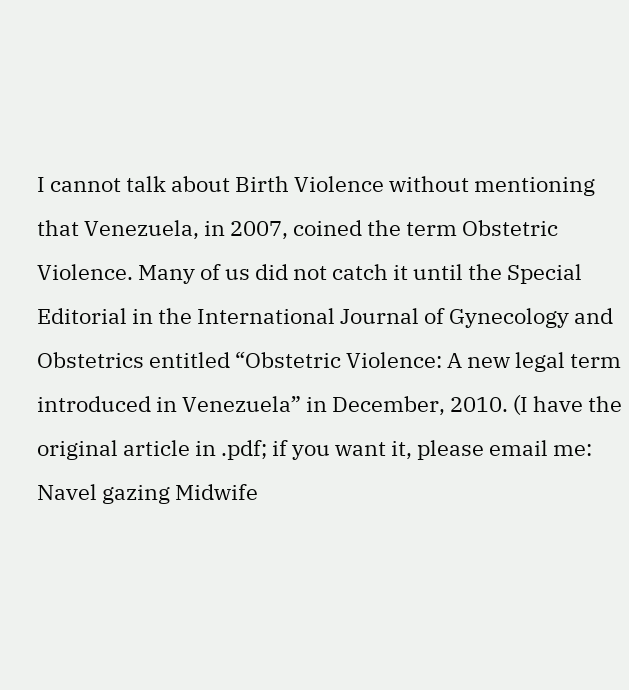I cannot talk about Birth Violence without mentioning that Venezuela, in 2007, coined the term Obstetric Violence. Many of us did not catch it until the Special Editorial in the International Journal of Gynecology and Obstetrics entitled “Obstetric Violence: A new legal term introduced in Venezuela” in December, 2010. (I have the original article in .pdf; if you want it, please email me: Navel gazing Midwife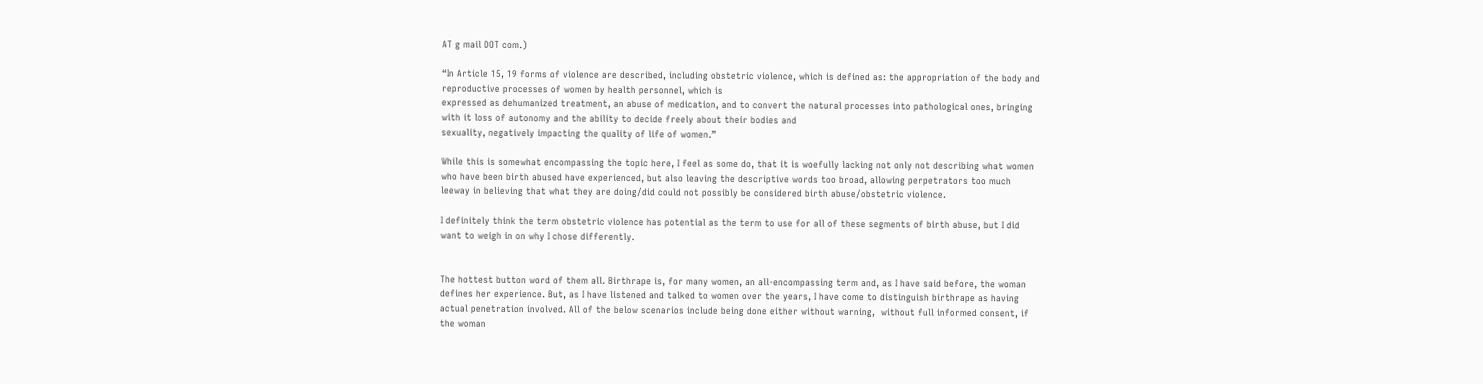AT g mail DOT com.)

“In Article 15, 19 forms of violence are described, including obstetric violence, which is defined as: the appropriation of the body and reproductive processes of women by health personnel, which is
expressed as dehumanized treatment, an abuse of medication, and to convert the natural processes into pathological ones, bringing with it loss of autonomy and the ability to decide freely about their bodies and
sexuality, negatively impacting the quality of life of women.”

While this is somewhat encompassing the topic here, I feel as some do, that it is woefully lacking not only not describing what women who have been birth abused have experienced, but also leaving the descriptive words too broad, allowing perpetrators too much leeway in believing that what they are doing/did could not possibly be considered birth abuse/obstetric violence.

I definitely think the term obstetric violence has potential as the term to use for all of these segments of birth abuse, but I did want to weigh in on why I chose differently.


The hottest button word of them all. Birthrape is, for many women, an all-encompassing term and, as I have said before, the woman defines her experience. But, as I have listened and talked to women over the years, I have come to distinguish birthrape as having actual penetration involved. All of the below scenarios include being done either without warning,  without full informed consent, if the woman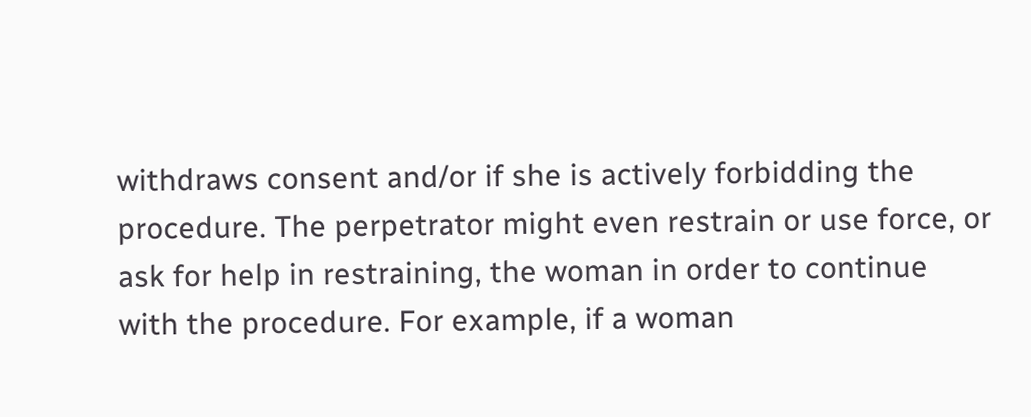withdraws consent and/or if she is actively forbidding the procedure. The perpetrator might even restrain or use force, or ask for help in restraining, the woman in order to continue with the procedure. For example, if a woman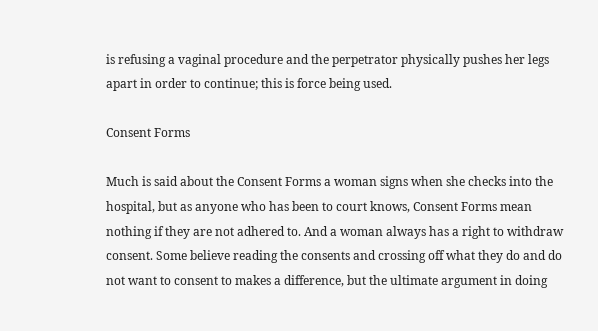is refusing a vaginal procedure and the perpetrator physically pushes her legs apart in order to continue; this is force being used.

Consent Forms

Much is said about the Consent Forms a woman signs when she checks into the hospital, but as anyone who has been to court knows, Consent Forms mean nothing if they are not adhered to. And a woman always has a right to withdraw consent. Some believe reading the consents and crossing off what they do and do not want to consent to makes a difference, but the ultimate argument in doing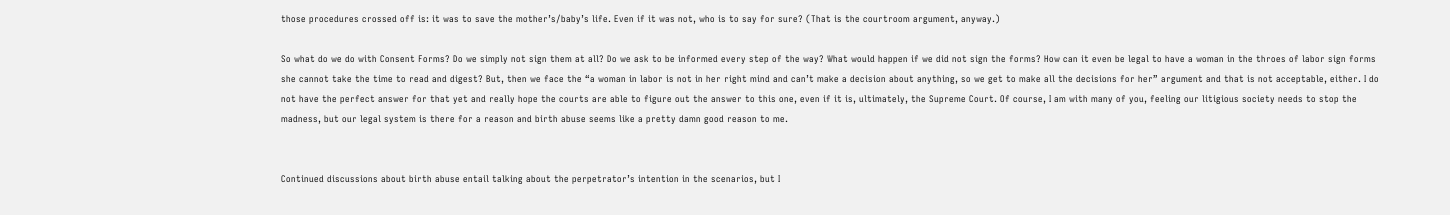those procedures crossed off is: it was to save the mother’s/baby’s life. Even if it was not, who is to say for sure? (That is the courtroom argument, anyway.)

So what do we do with Consent Forms? Do we simply not sign them at all? Do we ask to be informed every step of the way? What would happen if we did not sign the forms? How can it even be legal to have a woman in the throes of labor sign forms she cannot take the time to read and digest? But, then we face the “a woman in labor is not in her right mind and can’t make a decision about anything, so we get to make all the decisions for her” argument and that is not acceptable, either. I do not have the perfect answer for that yet and really hope the courts are able to figure out the answer to this one, even if it is, ultimately, the Supreme Court. Of course, I am with many of you, feeling our litigious society needs to stop the madness, but our legal system is there for a reason and birth abuse seems like a pretty damn good reason to me.


Continued discussions about birth abuse entail talking about the perpetrator’s intention in the scenarios, but I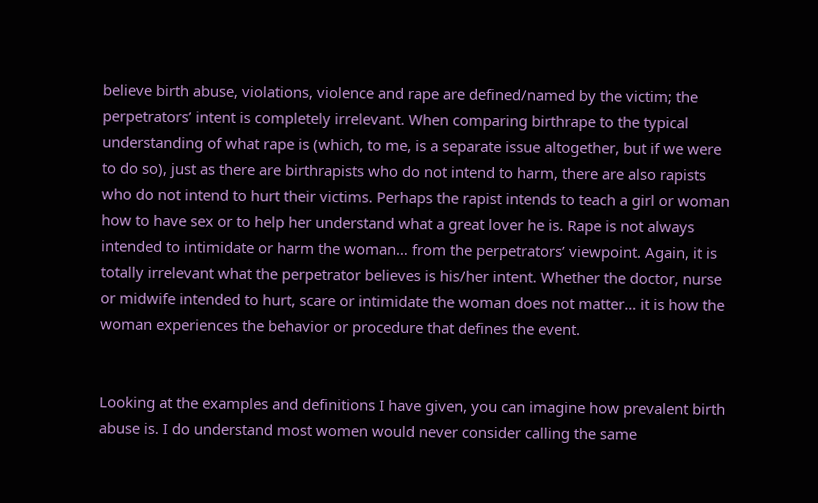believe birth abuse, violations, violence and rape are defined/named by the victim; the perpetrators’ intent is completely irrelevant. When comparing birthrape to the typical understanding of what rape is (which, to me, is a separate issue altogether, but if we were to do so), just as there are birthrapists who do not intend to harm, there are also rapists who do not intend to hurt their victims. Perhaps the rapist intends to teach a girl or woman how to have sex or to help her understand what a great lover he is. Rape is not always intended to intimidate or harm the woman… from the perpetrators’ viewpoint. Again, it is totally irrelevant what the perpetrator believes is his/her intent. Whether the doctor, nurse or midwife intended to hurt, scare or intimidate the woman does not matter… it is how the woman experiences the behavior or procedure that defines the event.


Looking at the examples and definitions I have given, you can imagine how prevalent birth abuse is. I do understand most women would never consider calling the same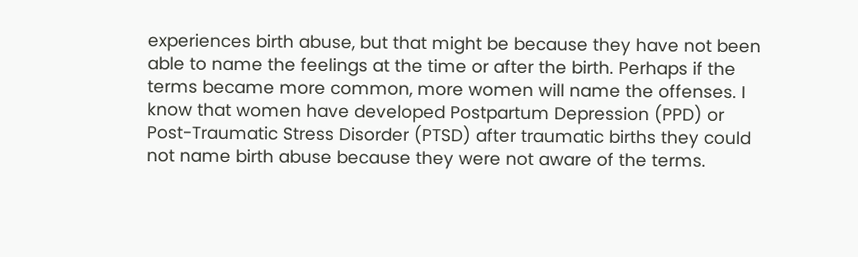experiences birth abuse, but that might be because they have not been able to name the feelings at the time or after the birth. Perhaps if the terms became more common, more women will name the offenses. I know that women have developed Postpartum Depression (PPD) or Post-Traumatic Stress Disorder (PTSD) after traumatic births they could not name birth abuse because they were not aware of the terms.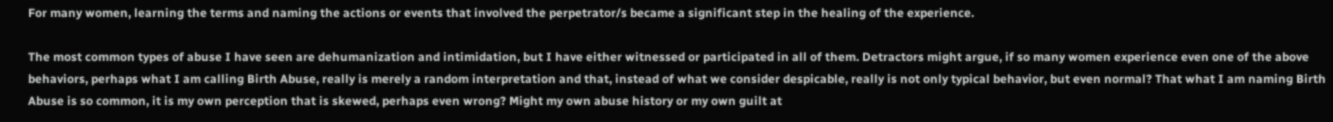For many women, learning the terms and naming the actions or events that involved the perpetrator/s became a significant step in the healing of the experience.

The most common types of abuse I have seen are dehumanization and intimidation, but I have either witnessed or participated in all of them. Detractors might argue, if so many women experience even one of the above behaviors, perhaps what I am calling Birth Abuse, really is merely a random interpretation and that, instead of what we consider despicable, really is not only typical behavior, but even normal? That what I am naming Birth Abuse is so common, it is my own perception that is skewed, perhaps even wrong? Might my own abuse history or my own guilt at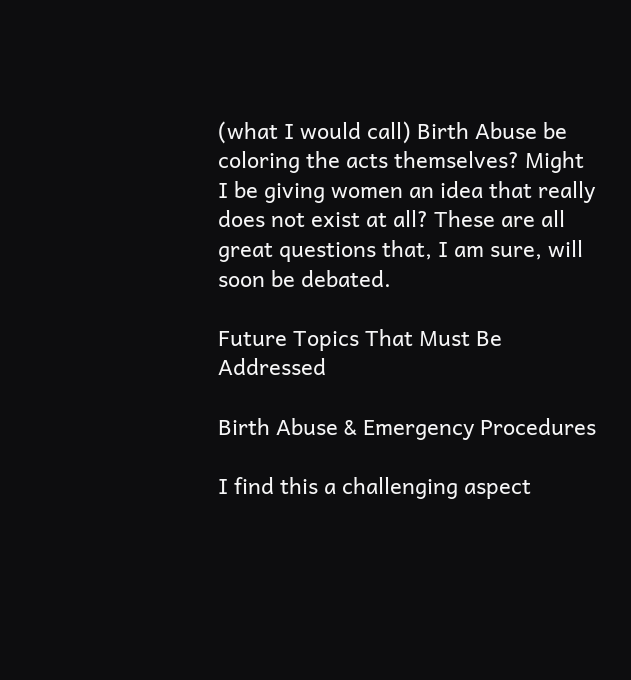(what I would call) Birth Abuse be coloring the acts themselves? Might I be giving women an idea that really does not exist at all? These are all great questions that, I am sure, will soon be debated.

Future Topics That Must Be Addressed

Birth Abuse & Emergency Procedures

I find this a challenging aspect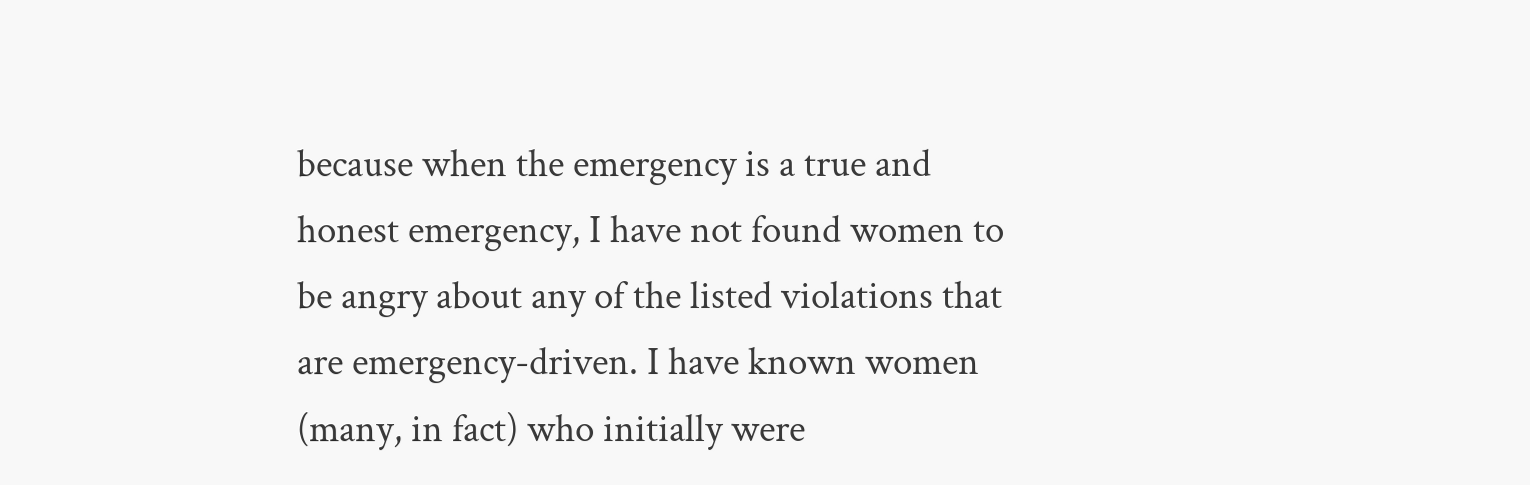because when the emergency is a true and honest emergency, I have not found women to be angry about any of the listed violations that are emergency-driven. I have known women (many, in fact) who initially were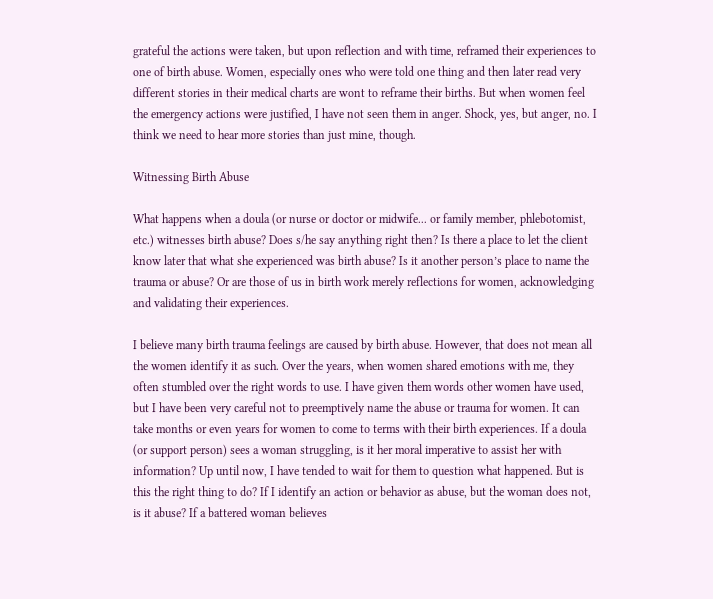grateful the actions were taken, but upon reflection and with time, reframed their experiences to one of birth abuse. Women, especially ones who were told one thing and then later read very different stories in their medical charts are wont to reframe their births. But when women feel the emergency actions were justified, I have not seen them in anger. Shock, yes, but anger, no. I think we need to hear more stories than just mine, though.

Witnessing Birth Abuse

What happens when a doula (or nurse or doctor or midwife... or family member, phlebotomist, etc.) witnesses birth abuse? Does s/he say anything right then? Is there a place to let the client know later that what she experienced was birth abuse? Is it another person’s place to name the trauma or abuse? Or are those of us in birth work merely reflections for women, acknowledging and validating their experiences.

I believe many birth trauma feelings are caused by birth abuse. However, that does not mean all the women identify it as such. Over the years, when women shared emotions with me, they often stumbled over the right words to use. I have given them words other women have used, but I have been very careful not to preemptively name the abuse or trauma for women. It can take months or even years for women to come to terms with their birth experiences. If a doula (or support person) sees a woman struggling, is it her moral imperative to assist her with information? Up until now, I have tended to wait for them to question what happened. But is this the right thing to do? If I identify an action or behavior as abuse, but the woman does not, is it abuse? If a battered woman believes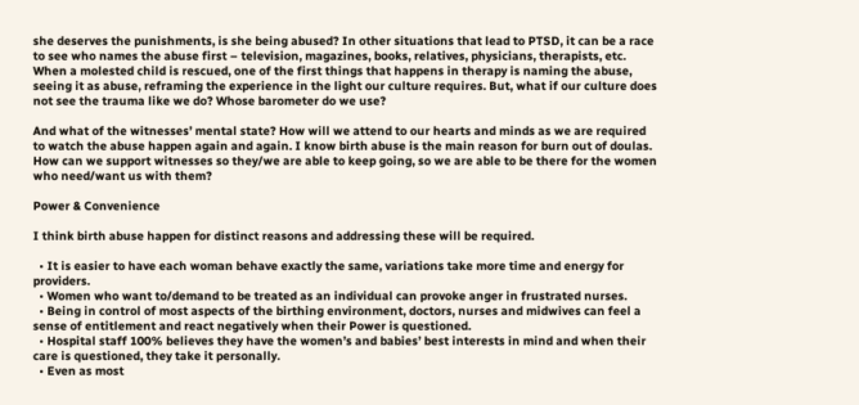she deserves the punishments, is she being abused? In other situations that lead to PTSD, it can be a race to see who names the abuse first – television, magazines, books, relatives, physicians, therapists, etc. When a molested child is rescued, one of the first things that happens in therapy is naming the abuse, seeing it as abuse, reframing the experience in the light our culture requires. But, what if our culture does not see the trauma like we do? Whose barometer do we use?

And what of the witnesses’ mental state? How will we attend to our hearts and minds as we are required to watch the abuse happen again and again. I know birth abuse is the main reason for burn out of doulas. How can we support witnesses so they/we are able to keep going, so we are able to be there for the women who need/want us with them?

Power & Convenience

I think birth abuse happen for distinct reasons and addressing these will be required.

  • It is easier to have each woman behave exactly the same, variations take more time and energy for providers.
  • Women who want to/demand to be treated as an individual can provoke anger in frustrated nurses.
  • Being in control of most aspects of the birthing environment, doctors, nurses and midwives can feel a sense of entitlement and react negatively when their Power is questioned.
  • Hospital staff 100% believes they have the women’s and babies’ best interests in mind and when their care is questioned, they take it personally.
  • Even as most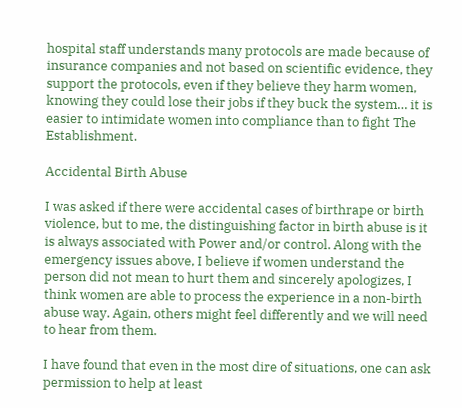hospital staff understands many protocols are made because of insurance companies and not based on scientific evidence, they support the protocols, even if they believe they harm women, knowing they could lose their jobs if they buck the system… it is easier to intimidate women into compliance than to fight The Establishment.

Accidental Birth Abuse

I was asked if there were accidental cases of birthrape or birth violence, but to me, the distinguishing factor in birth abuse is it is always associated with Power and/or control. Along with the emergency issues above, I believe if women understand the person did not mean to hurt them and sincerely apologizes, I think women are able to process the experience in a non-birth abuse way. Again, others might feel differently and we will need to hear from them.

I have found that even in the most dire of situations, one can ask permission to help at least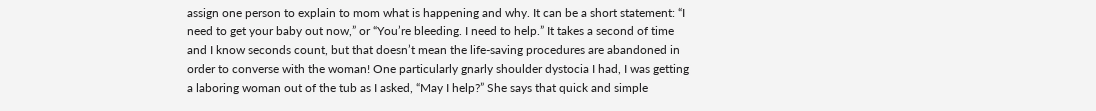assign one person to explain to mom what is happening and why. It can be a short statement: “I need to get your baby out now,” or “You’re bleeding. I need to help.” It takes a second of time and I know seconds count, but that doesn’t mean the life-saving procedures are abandoned in order to converse with the woman! One particularly gnarly shoulder dystocia I had, I was getting a laboring woman out of the tub as I asked, “May I help?” She says that quick and simple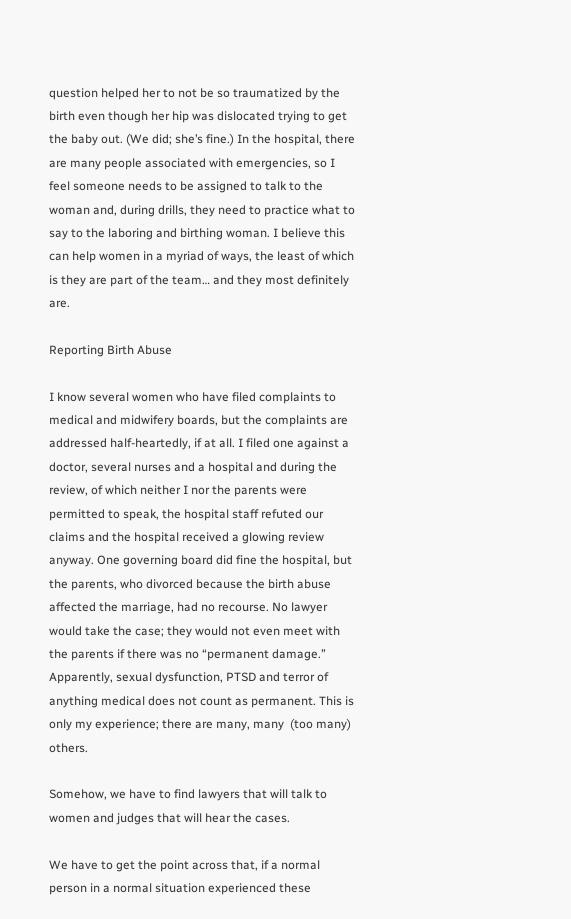question helped her to not be so traumatized by the birth even though her hip was dislocated trying to get the baby out. (We did; she’s fine.) In the hospital, there are many people associated with emergencies, so I feel someone needs to be assigned to talk to the woman and, during drills, they need to practice what to say to the laboring and birthing woman. I believe this can help women in a myriad of ways, the least of which is they are part of the team… and they most definitely are.

Reporting Birth Abuse

I know several women who have filed complaints to medical and midwifery boards, but the complaints are addressed half-heartedly, if at all. I filed one against a doctor, several nurses and a hospital and during the review, of which neither I nor the parents were permitted to speak, the hospital staff refuted our claims and the hospital received a glowing review anyway. One governing board did fine the hospital, but the parents, who divorced because the birth abuse affected the marriage, had no recourse. No lawyer would take the case; they would not even meet with the parents if there was no “permanent damage.” Apparently, sexual dysfunction, PTSD and terror of anything medical does not count as permanent. This is only my experience; there are many, many  (too many) others.

Somehow, we have to find lawyers that will talk to women and judges that will hear the cases.

We have to get the point across that, if a normal person in a normal situation experienced these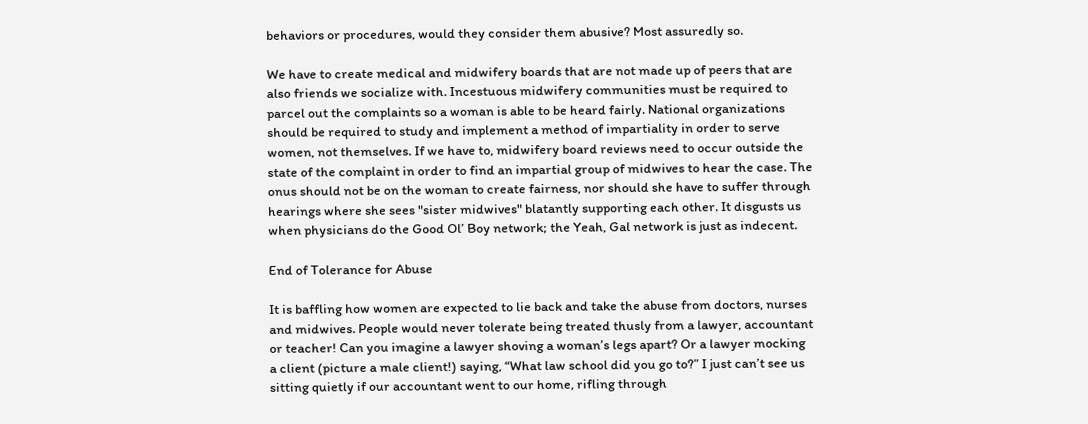behaviors or procedures, would they consider them abusive? Most assuredly so.

We have to create medical and midwifery boards that are not made up of peers that are also friends we socialize with. Incestuous midwifery communities must be required to parcel out the complaints so a woman is able to be heard fairly. National organizations should be required to study and implement a method of impartiality in order to serve women, not themselves. If we have to, midwifery board reviews need to occur outside the state of the complaint in order to find an impartial group of midwives to hear the case. The onus should not be on the woman to create fairness, nor should she have to suffer through hearings where she sees "sister midwives" blatantly supporting each other. It disgusts us when physicians do the Good Ol’ Boy network; the Yeah, Gal network is just as indecent.

End of Tolerance for Abuse

It is baffling how women are expected to lie back and take the abuse from doctors, nurses and midwives. People would never tolerate being treated thusly from a lawyer, accountant or teacher! Can you imagine a lawyer shoving a woman’s legs apart? Or a lawyer mocking a client (picture a male client!) saying, “What law school did you go to?” I just can’t see us sitting quietly if our accountant went to our home, rifling through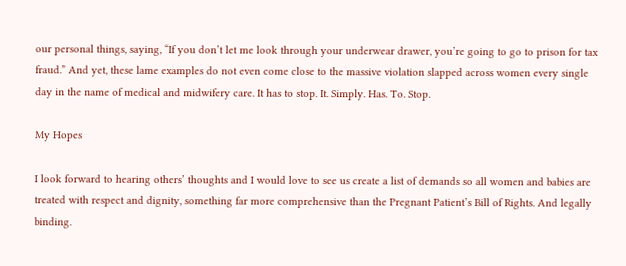our personal things, saying, “If you don’t let me look through your underwear drawer, you’re going to go to prison for tax fraud.” And yet, these lame examples do not even come close to the massive violation slapped across women every single day in the name of medical and midwifery care. It has to stop. It. Simply. Has. To. Stop.

My Hopes

I look forward to hearing others’ thoughts and I would love to see us create a list of demands so all women and babies are treated with respect and dignity, something far more comprehensive than the Pregnant Patient’s Bill of Rights. And legally binding.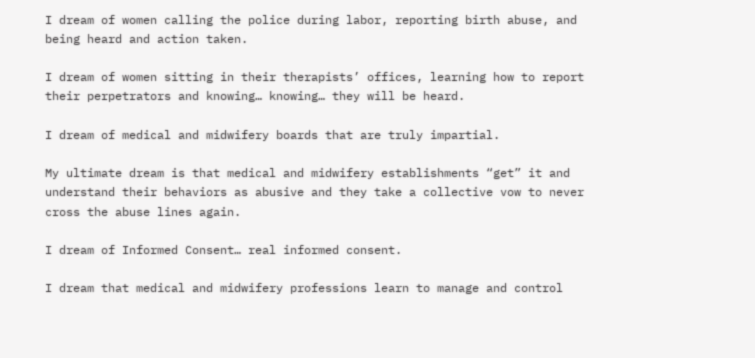I dream of women calling the police during labor, reporting birth abuse, and being heard and action taken.

I dream of women sitting in their therapists’ offices, learning how to report their perpetrators and knowing… knowing… they will be heard.

I dream of medical and midwifery boards that are truly impartial.

My ultimate dream is that medical and midwifery establishments “get” it and understand their behaviors as abusive and they take a collective vow to never cross the abuse lines again.

I dream of Informed Consent… real informed consent.

I dream that medical and midwifery professions learn to manage and control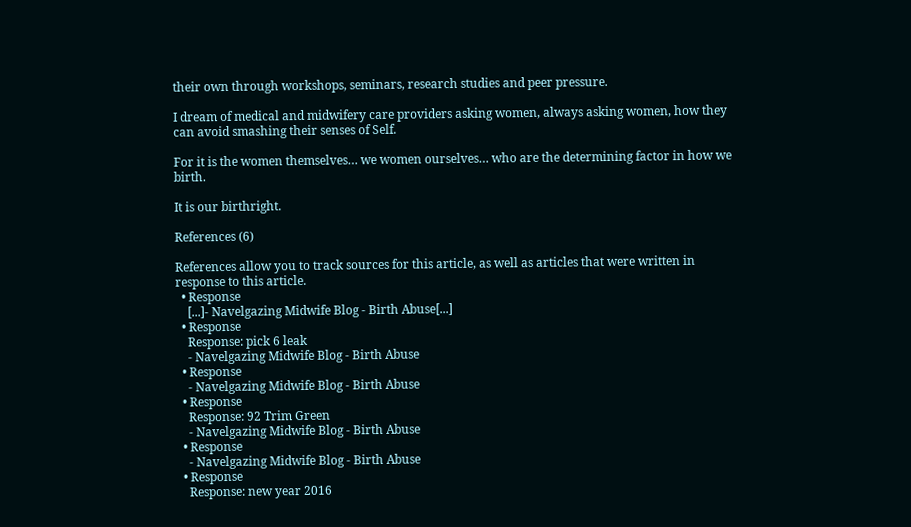their own through workshops, seminars, research studies and peer pressure.

I dream of medical and midwifery care providers asking women, always asking women, how they can avoid smashing their senses of Self.

For it is the women themselves… we women ourselves… who are the determining factor in how we birth.

It is our birthright.

References (6)

References allow you to track sources for this article, as well as articles that were written in response to this article.
  • Response
    [...]- Navelgazing Midwife Blog - Birth Abuse[...]
  • Response
    Response: pick 6 leak
    - Navelgazing Midwife Blog - Birth Abuse
  • Response
    - Navelgazing Midwife Blog - Birth Abuse
  • Response
    Response: 92 Trim Green
    - Navelgazing Midwife Blog - Birth Abuse
  • Response
    - Navelgazing Midwife Blog - Birth Abuse
  • Response
    Response: new year 2016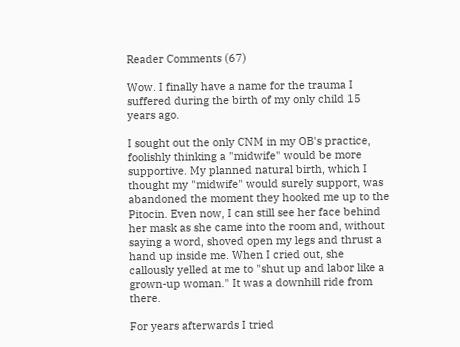Reader Comments (67)

Wow. I finally have a name for the trauma I suffered during the birth of my only child 15 years ago.

I sought out the only CNM in my OB's practice, foolishly thinking a "midwife" would be more supportive. My planned natural birth, which I thought my "midwife" would surely support, was abandoned the moment they hooked me up to the Pitocin. Even now, I can still see her face behind her mask as she came into the room and, without saying a word, shoved open my legs and thrust a hand up inside me. When I cried out, she callously yelled at me to "shut up and labor like a grown-up woman." It was a downhill ride from there.

For years afterwards I tried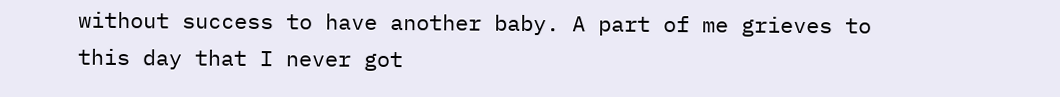without success to have another baby. A part of me grieves to this day that I never got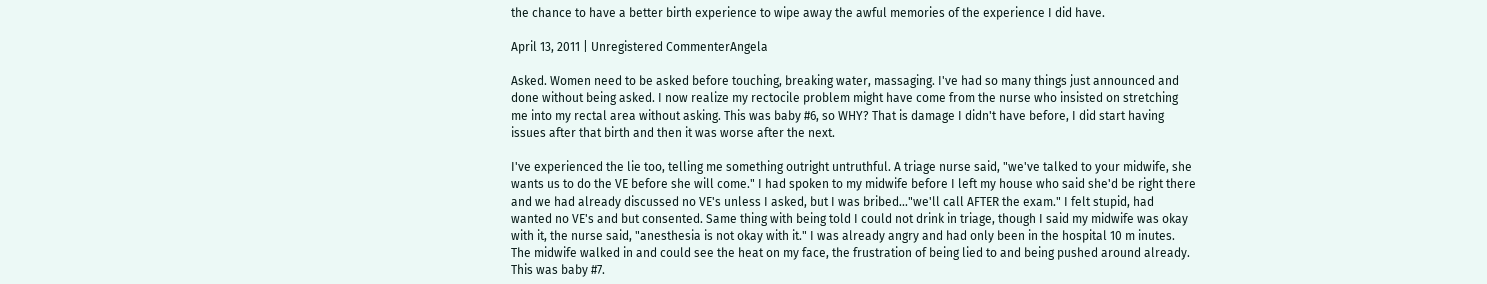the chance to have a better birth experience to wipe away the awful memories of the experience I did have.

April 13, 2011 | Unregistered CommenterAngela

Asked. Women need to be asked before touching, breaking water, massaging. I've had so many things just announced and done without being asked. I now realize my rectocile problem might have come from the nurse who insisted on stretching me into my rectal area without asking. This was baby #6, so WHY? That is damage I didn't have before, I did start having issues after that birth and then it was worse after the next.

I've experienced the lie too, telling me something outright untruthful. A triage nurse said, "we've talked to your midwife, she wants us to do the VE before she will come." I had spoken to my midwife before I left my house who said she'd be right there and we had already discussed no VE's unless I asked, but I was bribed..."we'll call AFTER the exam." I felt stupid, had wanted no VE's and but consented. Same thing with being told I could not drink in triage, though I said my midwife was okay with it, the nurse said, "anesthesia is not okay with it." I was already angry and had only been in the hospital 10 m inutes. The midwife walked in and could see the heat on my face, the frustration of being lied to and being pushed around already. This was baby #7.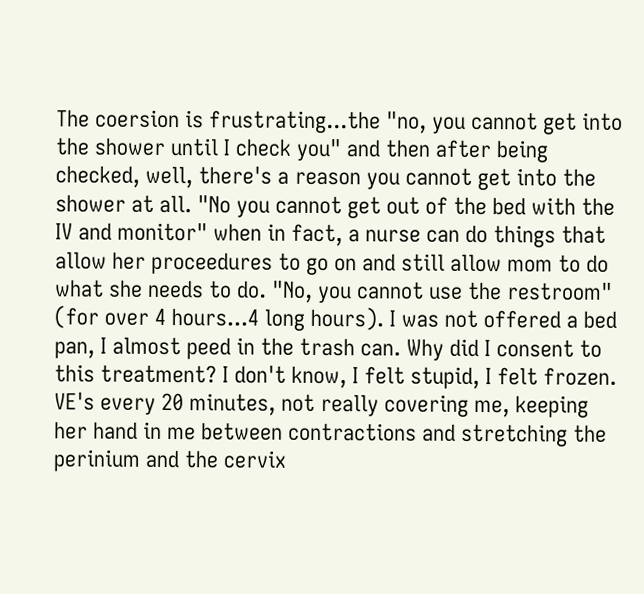The coersion is frustrating...the "no, you cannot get into the shower until I check you" and then after being checked, well, there's a reason you cannot get into the shower at all. "No you cannot get out of the bed with the IV and monitor" when in fact, a nurse can do things that allow her proceedures to go on and still allow mom to do what she needs to do. "No, you cannot use the restroom" (for over 4 hours...4 long hours). I was not offered a bed pan, I almost peed in the trash can. Why did I consent to this treatment? I don't know, I felt stupid, I felt frozen. VE's every 20 minutes, not really covering me, keeping her hand in me between contractions and stretching the perinium and the cervix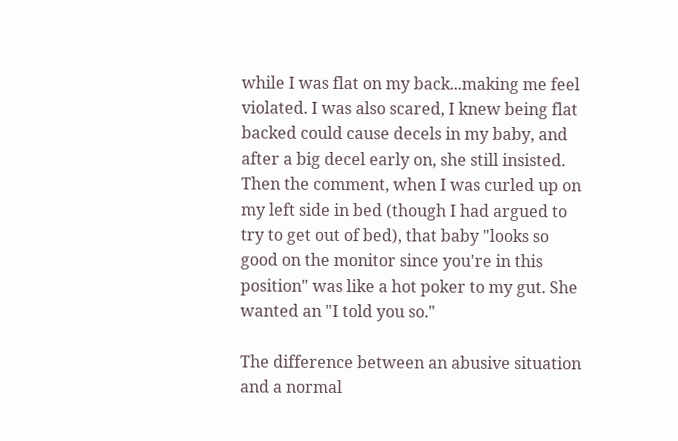while I was flat on my back...making me feel violated. I was also scared, I knew being flat backed could cause decels in my baby, and after a big decel early on, she still insisted. Then the comment, when I was curled up on my left side in bed (though I had argued to try to get out of bed), that baby "looks so good on the monitor since you're in this position" was like a hot poker to my gut. She wanted an "I told you so."

The difference between an abusive situation and a normal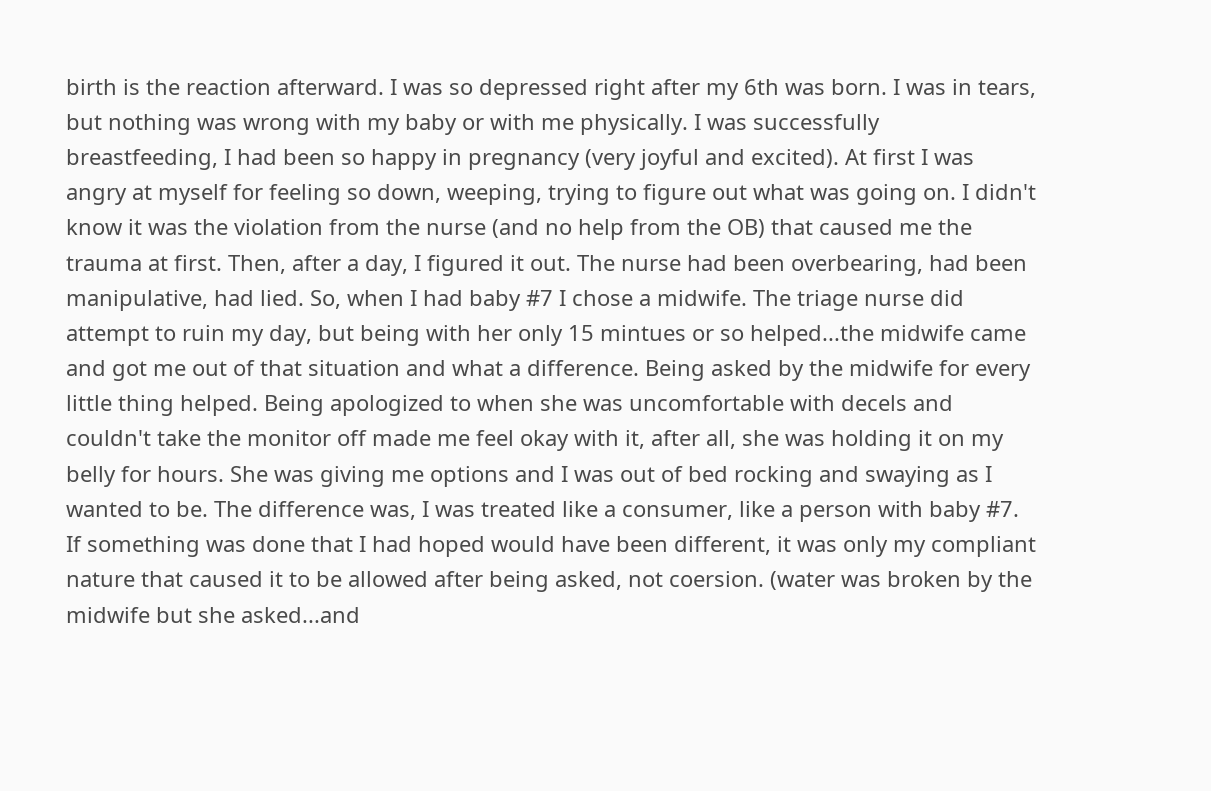birth is the reaction afterward. I was so depressed right after my 6th was born. I was in tears, but nothing was wrong with my baby or with me physically. I was successfully breastfeeding, I had been so happy in pregnancy (very joyful and excited). At first I was angry at myself for feeling so down, weeping, trying to figure out what was going on. I didn't know it was the violation from the nurse (and no help from the OB) that caused me the trauma at first. Then, after a day, I figured it out. The nurse had been overbearing, had been manipulative, had lied. So, when I had baby #7 I chose a midwife. The triage nurse did attempt to ruin my day, but being with her only 15 mintues or so helped...the midwife came and got me out of that situation and what a difference. Being asked by the midwife for every little thing helped. Being apologized to when she was uncomfortable with decels and couldn't take the monitor off made me feel okay with it, after all, she was holding it on my belly for hours. She was giving me options and I was out of bed rocking and swaying as I wanted to be. The difference was, I was treated like a consumer, like a person with baby #7. If something was done that I had hoped would have been different, it was only my compliant nature that caused it to be allowed after being asked, not coersion. (water was broken by the midwife but she asked...and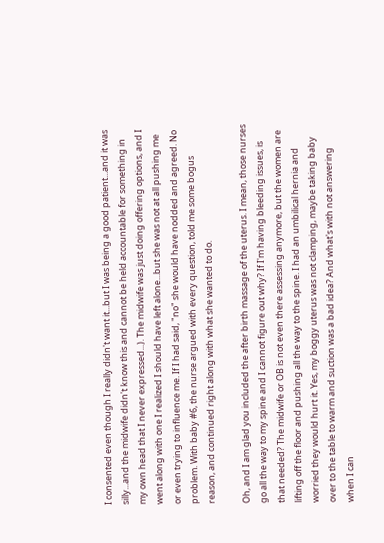I consented even though I really didn't want it...but I was being a good patient...and it was silly...and the midwife didn't know this and cannot be held accountable for something in my own head that I never expressed...). The midwife was just doing offering options, and I went along with one I realized I should have left alone...but she was not at all pushing me or even trying to influence me. If I had said, "no" she would have nodded and agreed. No problem. With baby #6, the nurse argued with every question, told me some bogus reason, and continued right along with what she wanted to do.

Oh, and I am glad you included the after birth massage of the uterus. I mean, those nurses go all the way to my spine and I cannot figure out why? If I'm having bleeding issues, is that needed? The midwife or OB is not even there assessing anymore, but the women are lifting off the floor and pushing all the way to the spine. I had an umbilical hernia and worried they would hurt it. Yes, my boggy uterus was not clamping, maybe taking baby over to the table to warm and suction was a bad idea? And what's with not answering when I can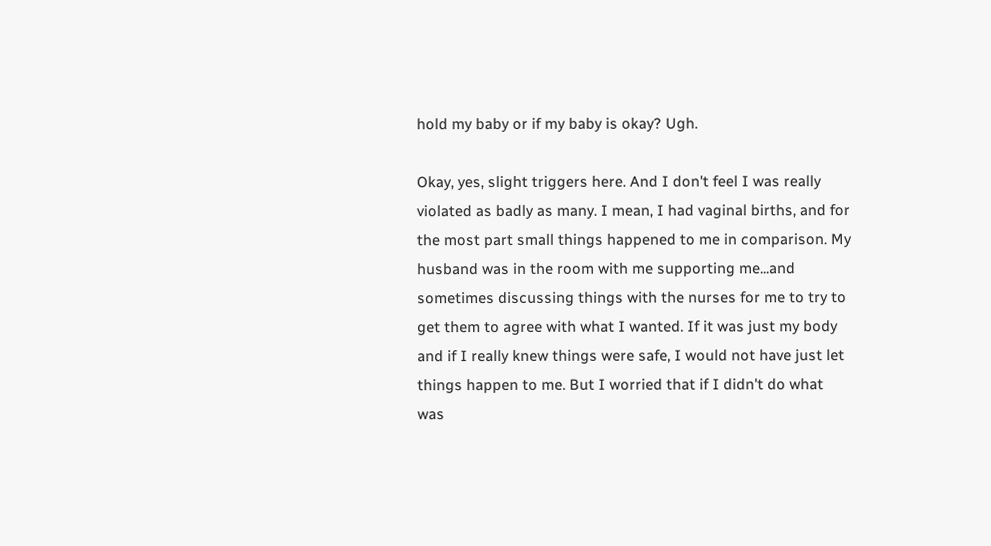hold my baby or if my baby is okay? Ugh.

Okay, yes, slight triggers here. And I don't feel I was really violated as badly as many. I mean, I had vaginal births, and for the most part small things happened to me in comparison. My husband was in the room with me supporting me...and sometimes discussing things with the nurses for me to try to get them to agree with what I wanted. If it was just my body and if I really knew things were safe, I would not have just let things happen to me. But I worried that if I didn't do what was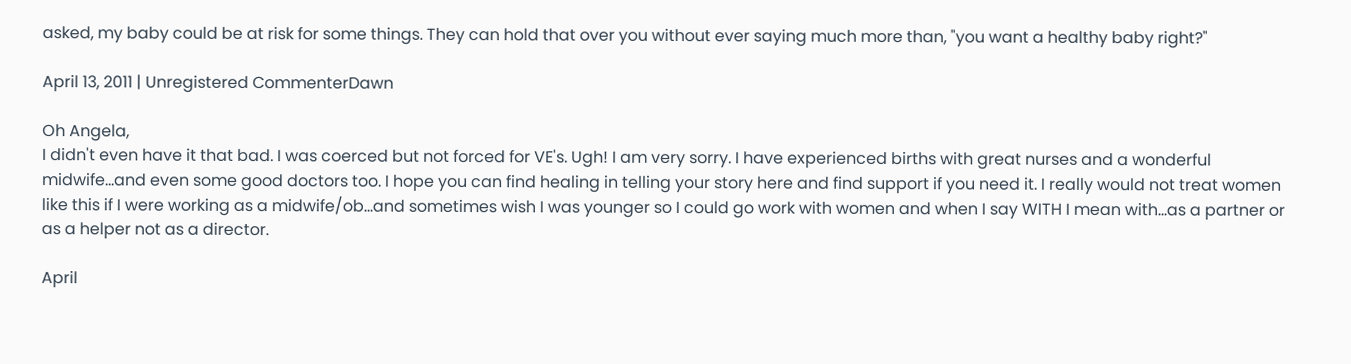asked, my baby could be at risk for some things. They can hold that over you without ever saying much more than, "you want a healthy baby right?"

April 13, 2011 | Unregistered CommenterDawn

Oh Angela,
I didn't even have it that bad. I was coerced but not forced for VE's. Ugh! I am very sorry. I have experienced births with great nurses and a wonderful midwife...and even some good doctors too. I hope you can find healing in telling your story here and find support if you need it. I really would not treat women like this if I were working as a midwife/ob...and sometimes wish I was younger so I could go work with women and when I say WITH I mean with...as a partner or as a helper not as a director.

April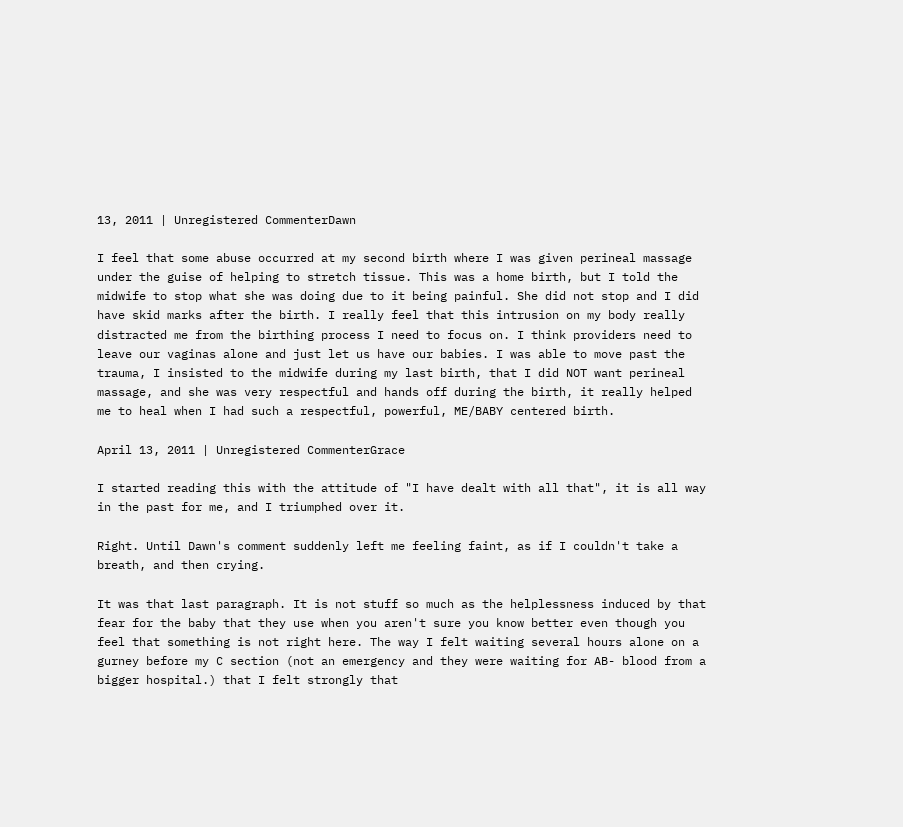13, 2011 | Unregistered CommenterDawn

I feel that some abuse occurred at my second birth where I was given perineal massage under the guise of helping to stretch tissue. This was a home birth, but I told the midwife to stop what she was doing due to it being painful. She did not stop and I did have skid marks after the birth. I really feel that this intrusion on my body really distracted me from the birthing process I need to focus on. I think providers need to leave our vaginas alone and just let us have our babies. I was able to move past the trauma, I insisted to the midwife during my last birth, that I did NOT want perineal massage, and she was very respectful and hands off during the birth, it really helped me to heal when I had such a respectful, powerful, ME/BABY centered birth.

April 13, 2011 | Unregistered CommenterGrace

I started reading this with the attitude of "I have dealt with all that", it is all way in the past for me, and I triumphed over it.

Right. Until Dawn's comment suddenly left me feeling faint, as if I couldn't take a breath, and then crying.

It was that last paragraph. It is not stuff so much as the helplessness induced by that fear for the baby that they use when you aren't sure you know better even though you feel that something is not right here. The way I felt waiting several hours alone on a gurney before my C section (not an emergency and they were waiting for AB- blood from a bigger hospital.) that I felt strongly that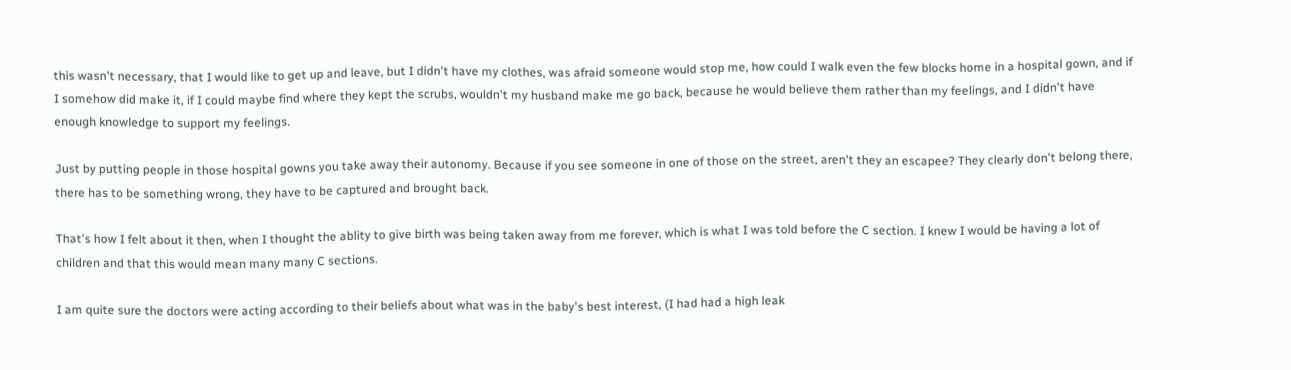this wasn't necessary, that I would like to get up and leave, but I didn't have my clothes, was afraid someone would stop me, how could I walk even the few blocks home in a hospital gown, and if I somehow did make it, if I could maybe find where they kept the scrubs, wouldn't my husband make me go back, because he would believe them rather than my feelings, and I didn't have enough knowledge to support my feelings.

Just by putting people in those hospital gowns you take away their autonomy. Because if you see someone in one of those on the street, aren't they an escapee? They clearly don't belong there, there has to be something wrong, they have to be captured and brought back.

That's how I felt about it then, when I thought the ablity to give birth was being taken away from me forever, which is what I was told before the C section. I knew I would be having a lot of children and that this would mean many many C sections.

I am quite sure the doctors were acting according to their beliefs about what was in the baby's best interest, (I had had a high leak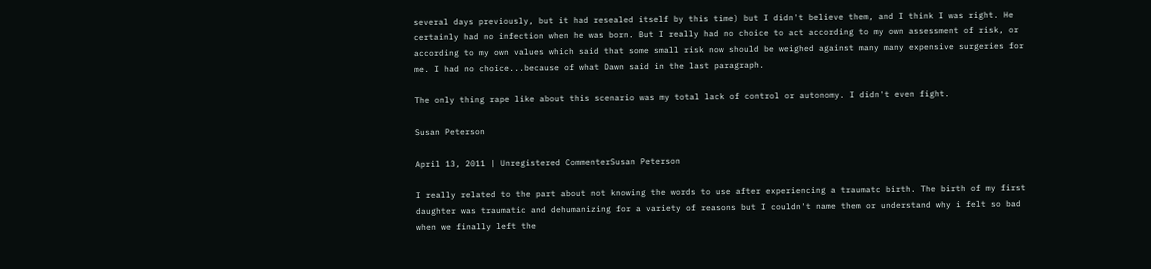several days previously, but it had resealed itself by this time) but I didn't believe them, and I think I was right. He certainly had no infection when he was born. But I really had no choice to act according to my own assessment of risk, or according to my own values which said that some small risk now should be weighed against many many expensive surgeries for me. I had no choice...because of what Dawn said in the last paragraph.

The only thing rape like about this scenario was my total lack of control or autonomy. I didn't even fight.

Susan Peterson

April 13, 2011 | Unregistered CommenterSusan Peterson

I really related to the part about not knowing the words to use after experiencing a traumatc birth. The birth of my first daughter was traumatic and dehumanizing for a variety of reasons but I couldn't name them or understand why i felt so bad when we finally left the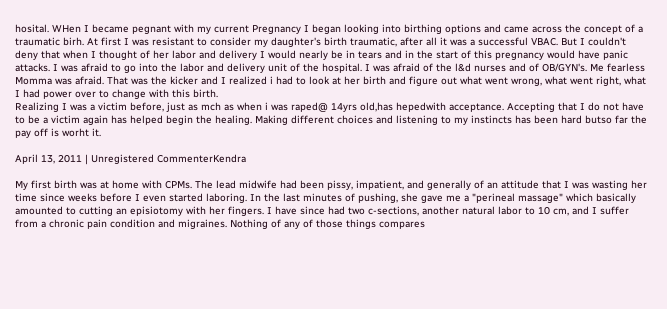hosital. WHen I became pegnant with my current Pregnancy I began looking into birthing options and came across the concept of a traumatic birh. At first I was resistant to consider my daughter's birth traumatic, after all it was a successful VBAC. But I couldn't deny that when I thought of her labor and delivery I would nearly be in tears and in the start of this pregnancy would have panic attacks. I was afraid to go into the labor and delivery unit of the hospital. I was afraid of the l&d nurses and of OB/GYN's. Me fearless Momma was afraid. That was the kicker and I realized i had to look at her birth and figure out what went wrong, what went right, what I had power over to change with this birth.
Realizing I was a victim before, just as mch as when i was raped@ 14yrs old,has hepedwith acceptance. Accepting that I do not have to be a victim again has helped begin the healing. Making different choices and listening to my instincts has been hard butso far the pay off is worht it.

April 13, 2011 | Unregistered CommenterKendra

My first birth was at home with CPMs. The lead midwife had been pissy, impatient, and generally of an attitude that I was wasting her time since weeks before I even started laboring. In the last minutes of pushing, she gave me a "perineal massage" which basically amounted to cutting an episiotomy with her fingers. I have since had two c-sections, another natural labor to 10 cm, and I suffer from a chronic pain condition and migraines. Nothing of any of those things compares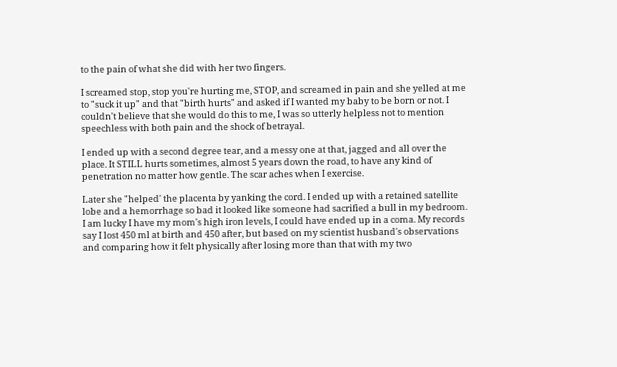to the pain of what she did with her two fingers.

I screamed stop, stop you're hurting me, STOP, and screamed in pain and she yelled at me to "suck it up" and that "birth hurts" and asked if I wanted my baby to be born or not. I couldn't believe that she would do this to me, I was so utterly helpless not to mention speechless with both pain and the shock of betrayal.

I ended up with a second degree tear, and a messy one at that, jagged and all over the place. It STILL hurts sometimes, almost 5 years down the road, to have any kind of penetration no matter how gentle. The scar aches when I exercise.

Later she "helped' the placenta by yanking the cord. I ended up with a retained satellite lobe and a hemorrhage so bad it looked like someone had sacrified a bull in my bedroom. I am lucky I have my mom's high iron levels, I could have ended up in a coma. My records say I lost 450 ml at birth and 450 after, but based on my scientist husband's observations and comparing how it felt physically after losing more than that with my two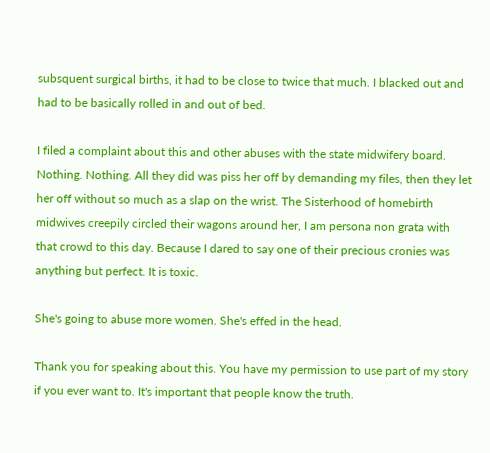subsquent surgical births, it had to be close to twice that much. I blacked out and had to be basically rolled in and out of bed.

I filed a complaint about this and other abuses with the state midwifery board. Nothing. Nothing. All they did was piss her off by demanding my files, then they let her off without so much as a slap on the wrist. The Sisterhood of homebirth midwives creepily circled their wagons around her, I am persona non grata with that crowd to this day. Because I dared to say one of their precious cronies was anything but perfect. It is toxic.

She's going to abuse more women. She's effed in the head.

Thank you for speaking about this. You have my permission to use part of my story if you ever want to. It's important that people know the truth.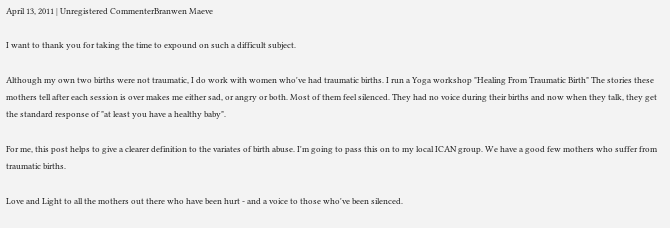April 13, 2011 | Unregistered CommenterBranwen Maeve

I want to thank you for taking the time to expound on such a difficult subject.

Although my own two births were not traumatic, I do work with women who've had traumatic births. I run a Yoga workshop "Healing From Traumatic Birth" The stories these mothers tell after each session is over makes me either sad, or angry or both. Most of them feel silenced. They had no voice during their births and now when they talk, they get the standard response of "at least you have a healthy baby".

For me, this post helps to give a clearer definition to the variates of birth abuse. I'm going to pass this on to my local ICAN group. We have a good few mothers who suffer from traumatic births.

Love and Light to all the mothers out there who have been hurt - and a voice to those who've been silenced.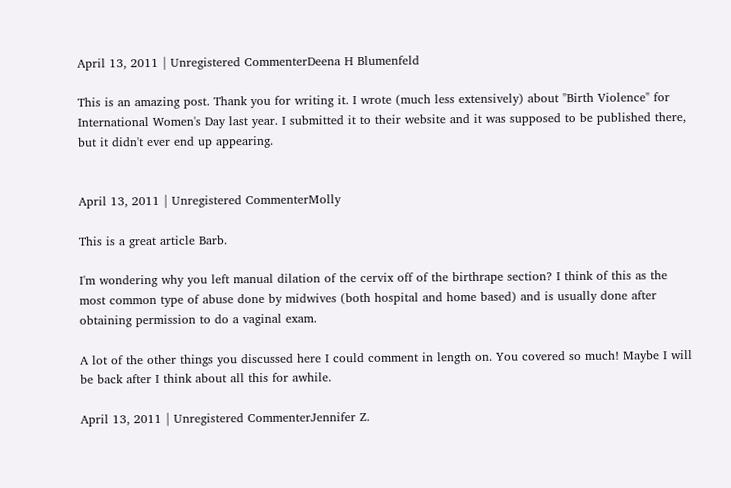April 13, 2011 | Unregistered CommenterDeena H Blumenfeld

This is an amazing post. Thank you for writing it. I wrote (much less extensively) about "Birth Violence" for International Women's Day last year. I submitted it to their website and it was supposed to be published there, but it didn't ever end up appearing.


April 13, 2011 | Unregistered CommenterMolly

This is a great article Barb.

I'm wondering why you left manual dilation of the cervix off of the birthrape section? I think of this as the most common type of abuse done by midwives (both hospital and home based) and is usually done after obtaining permission to do a vaginal exam.

A lot of the other things you discussed here I could comment in length on. You covered so much! Maybe I will be back after I think about all this for awhile.

April 13, 2011 | Unregistered CommenterJennifer Z.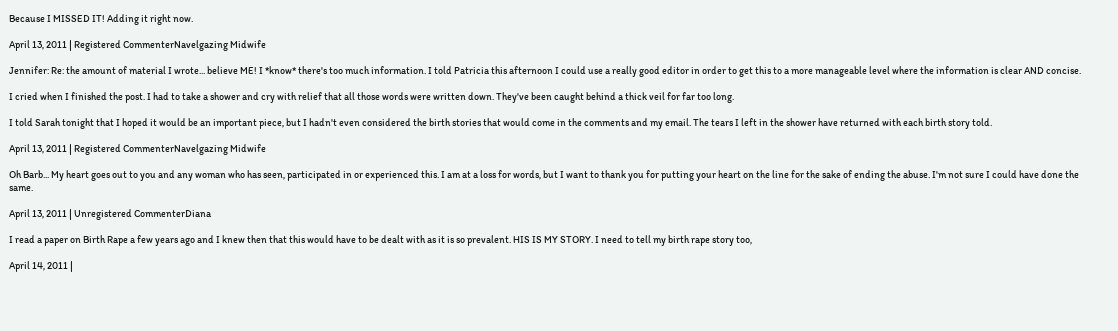Because I MISSED IT! Adding it right now.

April 13, 2011 | Registered CommenterNavelgazing Midwife

Jennifer: Re: the amount of material I wrote... believe ME! I *know* there's too much information. I told Patricia this afternoon I could use a really good editor in order to get this to a more manageable level where the information is clear AND concise.

I cried when I finished the post. I had to take a shower and cry with relief that all those words were written down. They've been caught behind a thick veil for far too long.

I told Sarah tonight that I hoped it would be an important piece, but I hadn't even considered the birth stories that would come in the comments and my email. The tears I left in the shower have returned with each birth story told.

April 13, 2011 | Registered CommenterNavelgazing Midwife

Oh Barb... My heart goes out to you and any woman who has seen, participated in or experienced this. I am at a loss for words, but I want to thank you for putting your heart on the line for the sake of ending the abuse. I'm not sure I could have done the same.

April 13, 2011 | Unregistered CommenterDiana

I read a paper on Birth Rape a few years ago and I knew then that this would have to be dealt with as it is so prevalent. HIS IS MY STORY. I need to tell my birth rape story too,

April 14, 2011 |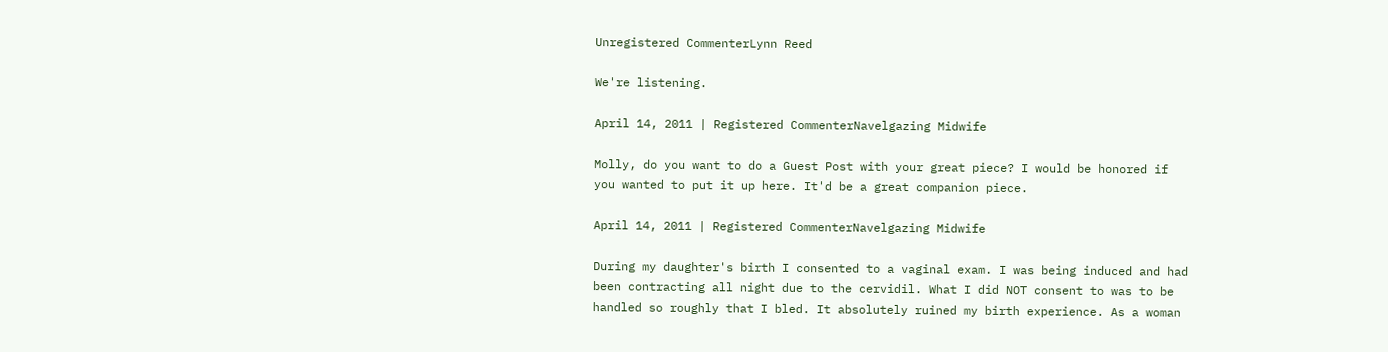Unregistered CommenterLynn Reed

We're listening.

April 14, 2011 | Registered CommenterNavelgazing Midwife

Molly, do you want to do a Guest Post with your great piece? I would be honored if you wanted to put it up here. It'd be a great companion piece.

April 14, 2011 | Registered CommenterNavelgazing Midwife

During my daughter's birth I consented to a vaginal exam. I was being induced and had been contracting all night due to the cervidil. What I did NOT consent to was to be handled so roughly that I bled. It absolutely ruined my birth experience. As a woman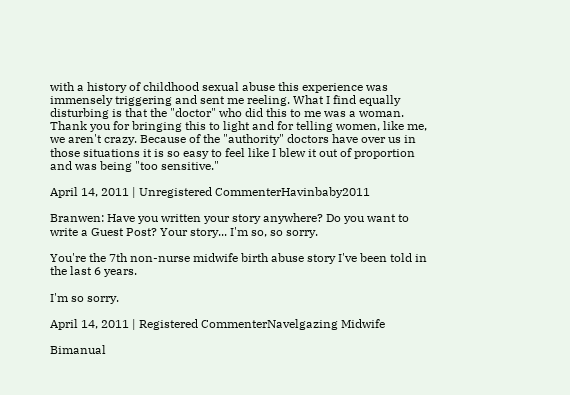with a history of childhood sexual abuse this experience was immensely triggering and sent me reeling. What I find equally disturbing is that the "doctor" who did this to me was a woman. Thank you for bringing this to light and for telling women, like me, we aren't crazy. Because of the "authority" doctors have over us in those situations it is so easy to feel like I blew it out of proportion and was being "too sensitive."

April 14, 2011 | Unregistered CommenterHavinbaby2011

Branwen: Have you written your story anywhere? Do you want to write a Guest Post? Your story... I'm so, so sorry.

You're the 7th non-nurse midwife birth abuse story I've been told in the last 6 years.

I'm so sorry.

April 14, 2011 | Registered CommenterNavelgazing Midwife

Bimanual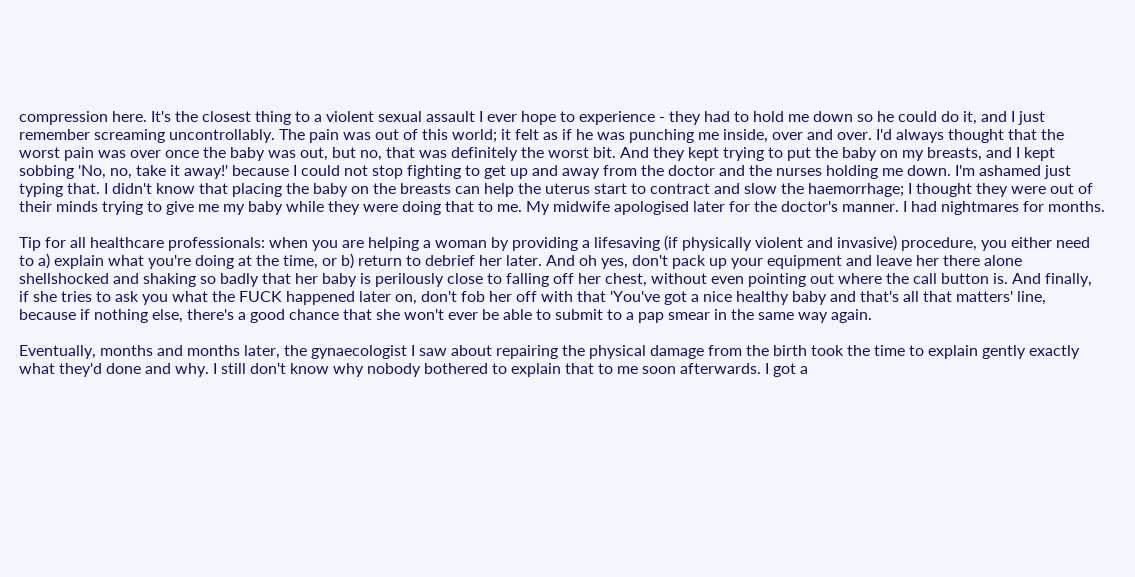compression here. It's the closest thing to a violent sexual assault I ever hope to experience - they had to hold me down so he could do it, and I just remember screaming uncontrollably. The pain was out of this world; it felt as if he was punching me inside, over and over. I'd always thought that the worst pain was over once the baby was out, but no, that was definitely the worst bit. And they kept trying to put the baby on my breasts, and I kept sobbing 'No, no, take it away!' because I could not stop fighting to get up and away from the doctor and the nurses holding me down. I'm ashamed just typing that. I didn't know that placing the baby on the breasts can help the uterus start to contract and slow the haemorrhage; I thought they were out of their minds trying to give me my baby while they were doing that to me. My midwife apologised later for the doctor's manner. I had nightmares for months.

Tip for all healthcare professionals: when you are helping a woman by providing a lifesaving (if physically violent and invasive) procedure, you either need to a) explain what you're doing at the time, or b) return to debrief her later. And oh yes, don't pack up your equipment and leave her there alone shellshocked and shaking so badly that her baby is perilously close to falling off her chest, without even pointing out where the call button is. And finally, if she tries to ask you what the FUCK happened later on, don't fob her off with that 'You've got a nice healthy baby and that's all that matters' line, because if nothing else, there's a good chance that she won't ever be able to submit to a pap smear in the same way again.

Eventually, months and months later, the gynaecologist I saw about repairing the physical damage from the birth took the time to explain gently exactly what they'd done and why. I still don't know why nobody bothered to explain that to me soon afterwards. I got a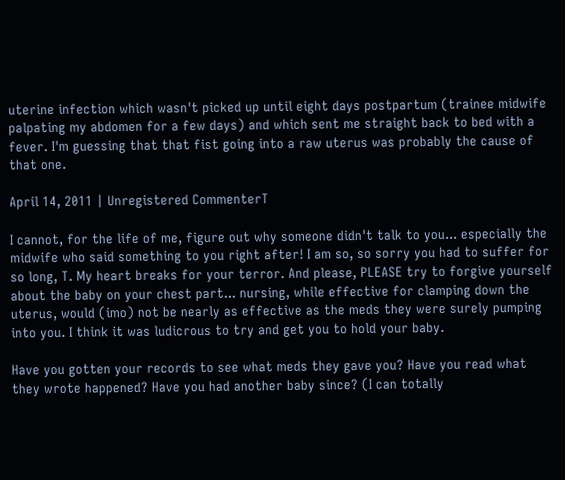uterine infection which wasn't picked up until eight days postpartum (trainee midwife palpating my abdomen for a few days) and which sent me straight back to bed with a fever. I'm guessing that that fist going into a raw uterus was probably the cause of that one.

April 14, 2011 | Unregistered CommenterT

I cannot, for the life of me, figure out why someone didn't talk to you... especially the midwife who said something to you right after! I am so, so sorry you had to suffer for so long, T. My heart breaks for your terror. And please, PLEASE try to forgive yourself about the baby on your chest part... nursing, while effective for clamping down the uterus, would (imo) not be nearly as effective as the meds they were surely pumping into you. I think it was ludicrous to try and get you to hold your baby.

Have you gotten your records to see what meds they gave you? Have you read what they wrote happened? Have you had another baby since? (I can totally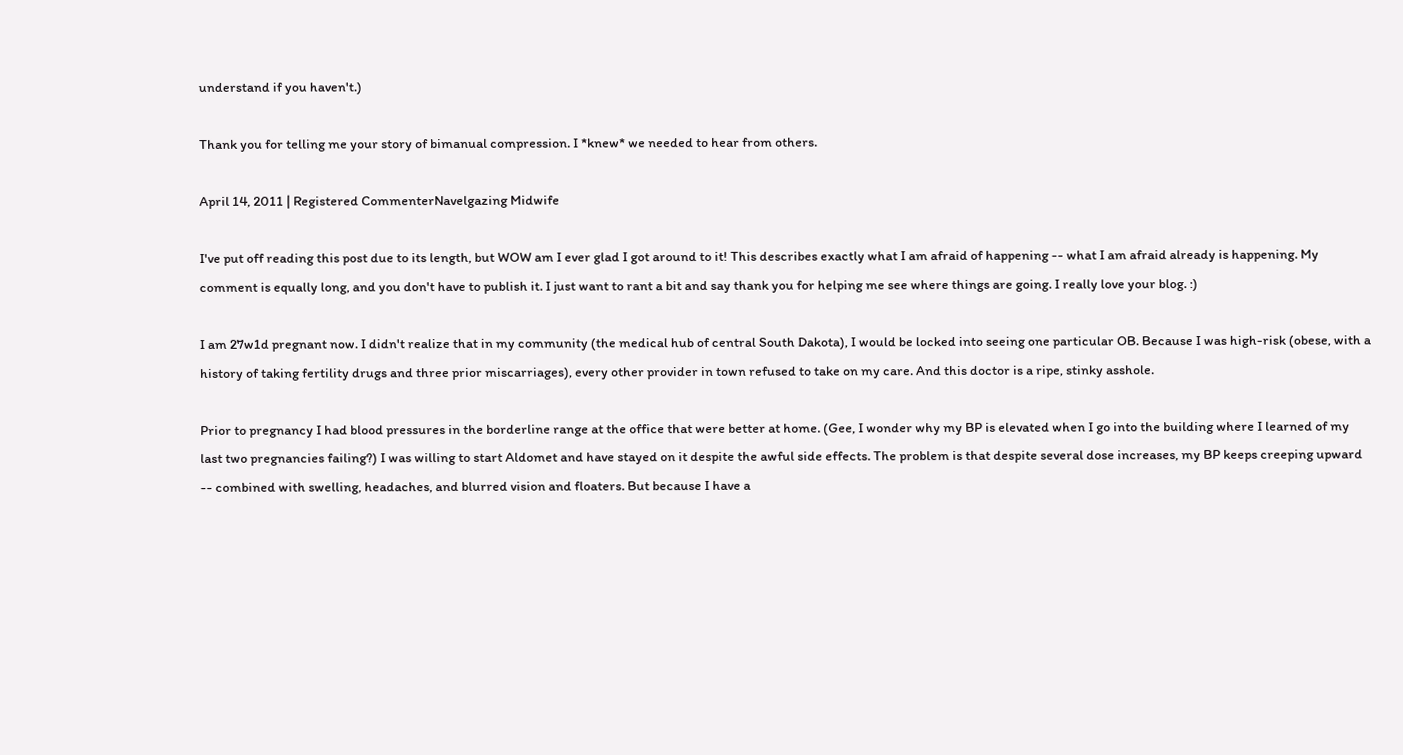understand if you haven't.)

Thank you for telling me your story of bimanual compression. I *knew* we needed to hear from others.

April 14, 2011 | Registered CommenterNavelgazing Midwife

I've put off reading this post due to its length, but WOW am I ever glad I got around to it! This describes exactly what I am afraid of happening -- what I am afraid already is happening. My comment is equally long, and you don't have to publish it. I just want to rant a bit and say thank you for helping me see where things are going. I really love your blog. :)

I am 27w1d pregnant now. I didn't realize that in my community (the medical hub of central South Dakota), I would be locked into seeing one particular OB. Because I was high-risk (obese, with a history of taking fertility drugs and three prior miscarriages), every other provider in town refused to take on my care. And this doctor is a ripe, stinky asshole.

Prior to pregnancy I had blood pressures in the borderline range at the office that were better at home. (Gee, I wonder why my BP is elevated when I go into the building where I learned of my last two pregnancies failing?) I was willing to start Aldomet and have stayed on it despite the awful side effects. The problem is that despite several dose increases, my BP keeps creeping upward -- combined with swelling, headaches, and blurred vision and floaters. But because I have a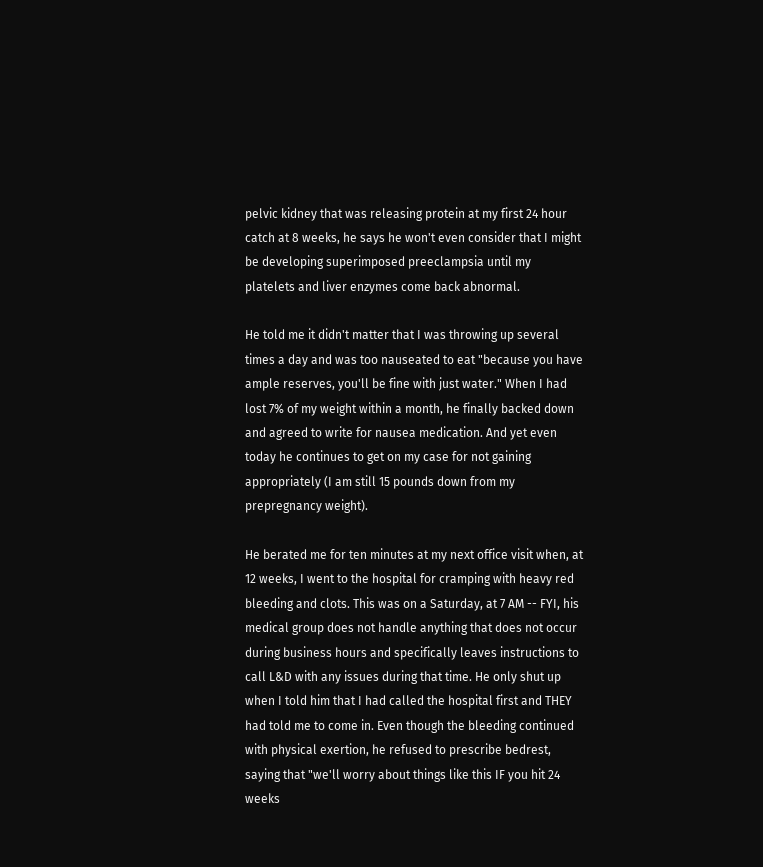pelvic kidney that was releasing protein at my first 24 hour catch at 8 weeks, he says he won't even consider that I might be developing superimposed preeclampsia until my platelets and liver enzymes come back abnormal.

He told me it didn't matter that I was throwing up several times a day and was too nauseated to eat "because you have ample reserves, you'll be fine with just water." When I had lost 7% of my weight within a month, he finally backed down and agreed to write for nausea medication. And yet even today he continues to get on my case for not gaining appropriately (I am still 15 pounds down from my prepregnancy weight).

He berated me for ten minutes at my next office visit when, at 12 weeks, I went to the hospital for cramping with heavy red bleeding and clots. This was on a Saturday, at 7 AM -- FYI, his medical group does not handle anything that does not occur during business hours and specifically leaves instructions to call L&D with any issues during that time. He only shut up when I told him that I had called the hospital first and THEY had told me to come in. Even though the bleeding continued with physical exertion, he refused to prescribe bedrest, saying that "we'll worry about things like this IF you hit 24 weeks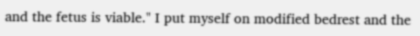and the fetus is viable." I put myself on modified bedrest and the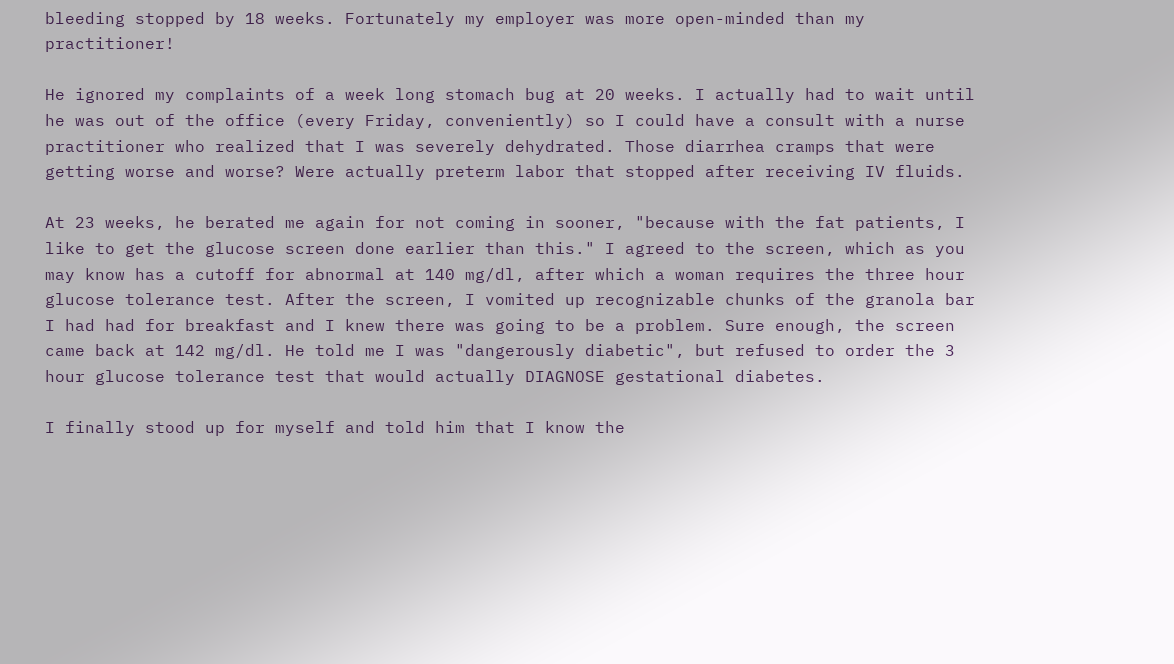bleeding stopped by 18 weeks. Fortunately my employer was more open-minded than my practitioner!

He ignored my complaints of a week long stomach bug at 20 weeks. I actually had to wait until he was out of the office (every Friday, conveniently) so I could have a consult with a nurse practitioner who realized that I was severely dehydrated. Those diarrhea cramps that were getting worse and worse? Were actually preterm labor that stopped after receiving IV fluids.

At 23 weeks, he berated me again for not coming in sooner, "because with the fat patients, I like to get the glucose screen done earlier than this." I agreed to the screen, which as you may know has a cutoff for abnormal at 140 mg/dl, after which a woman requires the three hour glucose tolerance test. After the screen, I vomited up recognizable chunks of the granola bar I had had for breakfast and I knew there was going to be a problem. Sure enough, the screen came back at 142 mg/dl. He told me I was "dangerously diabetic", but refused to order the 3 hour glucose tolerance test that would actually DIAGNOSE gestational diabetes.

I finally stood up for myself and told him that I know the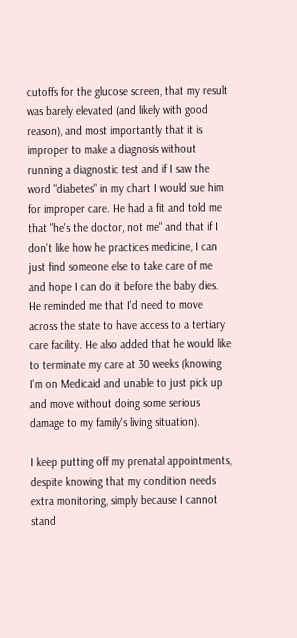cutoffs for the glucose screen, that my result was barely elevated (and likely with good reason), and most importantly that it is improper to make a diagnosis without running a diagnostic test and if I saw the word "diabetes" in my chart I would sue him for improper care. He had a fit and told me that "he's the doctor, not me" and that if I don't like how he practices medicine, I can just find someone else to take care of me and hope I can do it before the baby dies. He reminded me that I'd need to move across the state to have access to a tertiary care facility. He also added that he would like to terminate my care at 30 weeks (knowing I'm on Medicaid and unable to just pick up and move without doing some serious damage to my family's living situation).

I keep putting off my prenatal appointments, despite knowing that my condition needs extra monitoring, simply because I cannot stand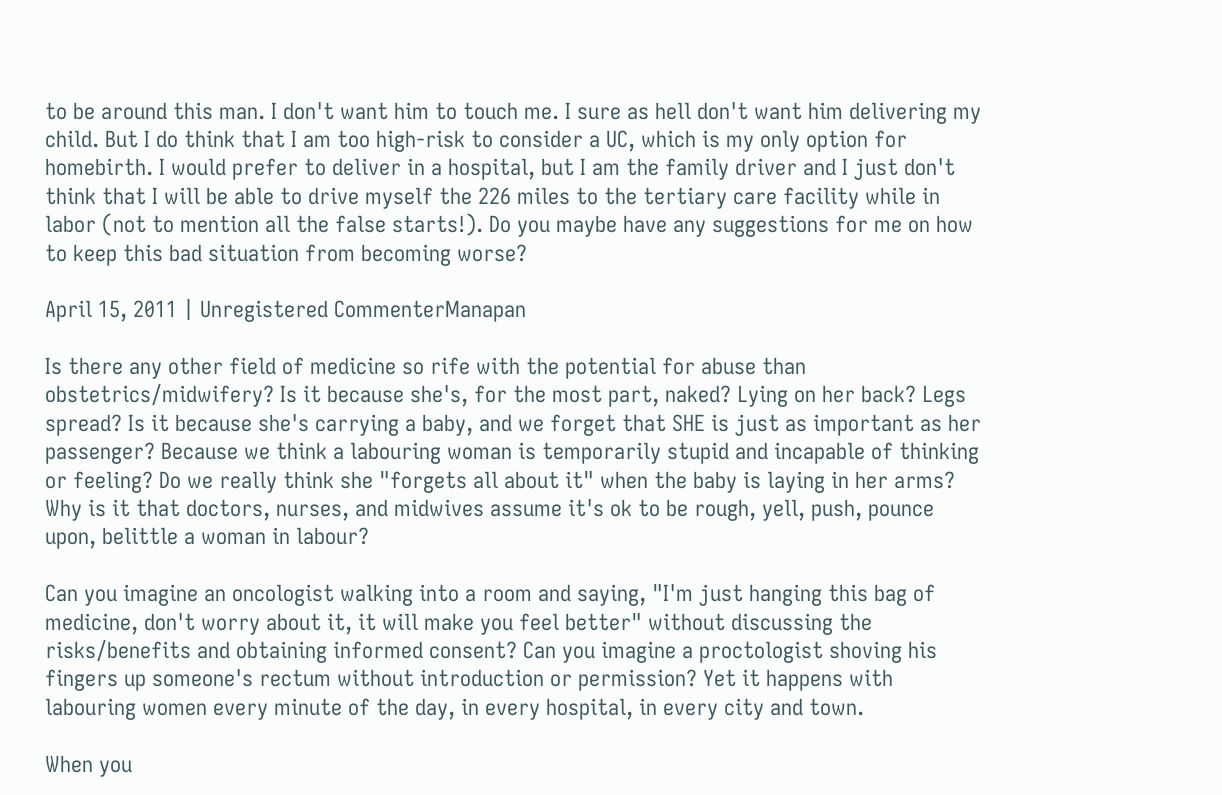to be around this man. I don't want him to touch me. I sure as hell don't want him delivering my child. But I do think that I am too high-risk to consider a UC, which is my only option for homebirth. I would prefer to deliver in a hospital, but I am the family driver and I just don't think that I will be able to drive myself the 226 miles to the tertiary care facility while in labor (not to mention all the false starts!). Do you maybe have any suggestions for me on how to keep this bad situation from becoming worse?

April 15, 2011 | Unregistered CommenterManapan

Is there any other field of medicine so rife with the potential for abuse than obstetrics/midwifery? Is it because she's, for the most part, naked? Lying on her back? Legs spread? Is it because she's carrying a baby, and we forget that SHE is just as important as her passenger? Because we think a labouring woman is temporarily stupid and incapable of thinking or feeling? Do we really think she "forgets all about it" when the baby is laying in her arms?
Why is it that doctors, nurses, and midwives assume it's ok to be rough, yell, push, pounce upon, belittle a woman in labour?

Can you imagine an oncologist walking into a room and saying, "I'm just hanging this bag of medicine, don't worry about it, it will make you feel better" without discussing the risks/benefits and obtaining informed consent? Can you imagine a proctologist shoving his fingers up someone's rectum without introduction or permission? Yet it happens with labouring women every minute of the day, in every hospital, in every city and town.

When you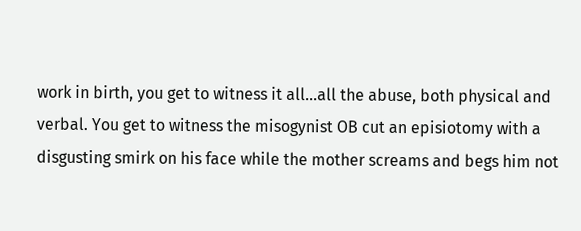work in birth, you get to witness it all...all the abuse, both physical and verbal. You get to witness the misogynist OB cut an episiotomy with a disgusting smirk on his face while the mother screams and begs him not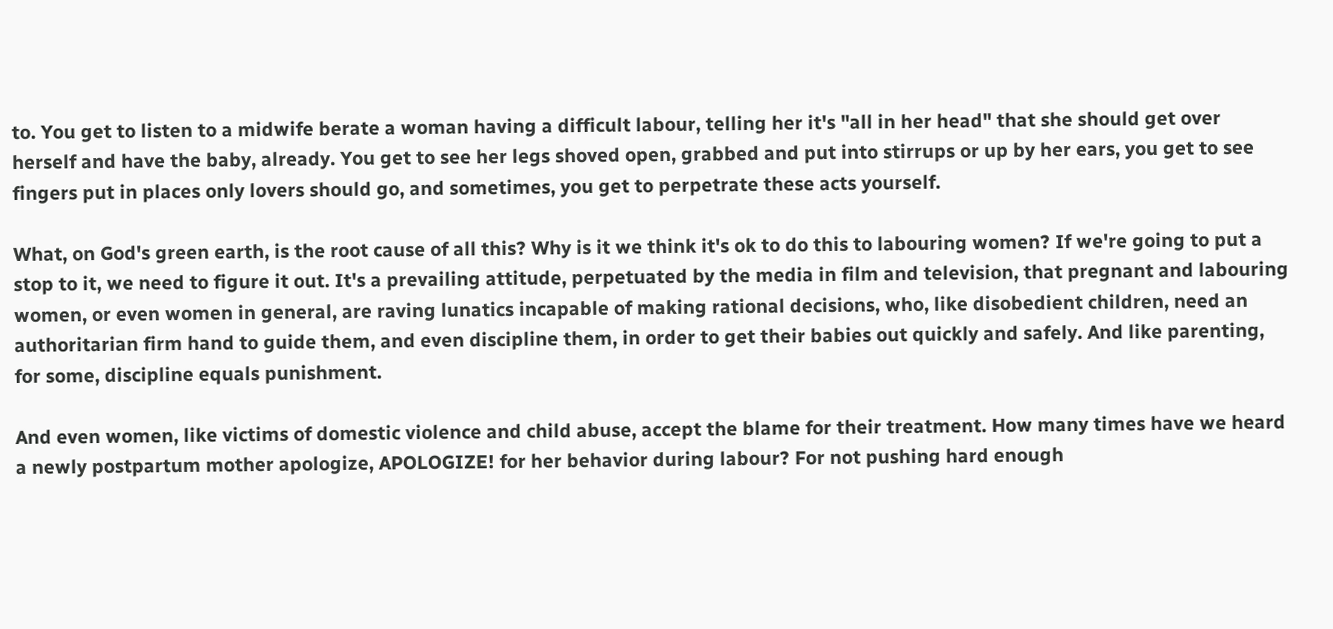to. You get to listen to a midwife berate a woman having a difficult labour, telling her it's "all in her head" that she should get over herself and have the baby, already. You get to see her legs shoved open, grabbed and put into stirrups or up by her ears, you get to see fingers put in places only lovers should go, and sometimes, you get to perpetrate these acts yourself.

What, on God's green earth, is the root cause of all this? Why is it we think it's ok to do this to labouring women? If we're going to put a stop to it, we need to figure it out. It's a prevailing attitude, perpetuated by the media in film and television, that pregnant and labouring women, or even women in general, are raving lunatics incapable of making rational decisions, who, like disobedient children, need an authoritarian firm hand to guide them, and even discipline them, in order to get their babies out quickly and safely. And like parenting, for some, discipline equals punishment.

And even women, like victims of domestic violence and child abuse, accept the blame for their treatment. How many times have we heard a newly postpartum mother apologize, APOLOGIZE! for her behavior during labour? For not pushing hard enough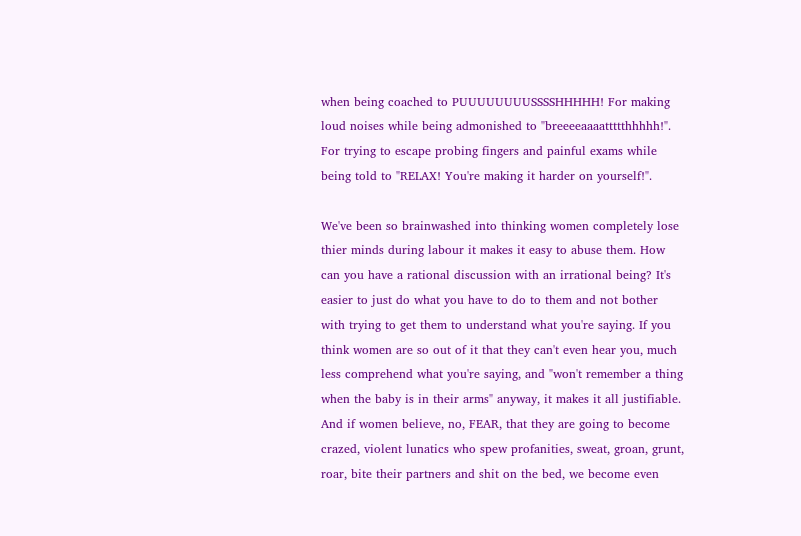when being coached to PUUUUUUUUSSSSHHHHH! For making loud noises while being admonished to "breeeeaaaattttthhhhh!". For trying to escape probing fingers and painful exams while being told to "RELAX! You're making it harder on yourself!".

We've been so brainwashed into thinking women completely lose thier minds during labour it makes it easy to abuse them. How can you have a rational discussion with an irrational being? It's easier to just do what you have to do to them and not bother with trying to get them to understand what you're saying. If you think women are so out of it that they can't even hear you, much less comprehend what you're saying, and "won't remember a thing when the baby is in their arms" anyway, it makes it all justifiable. And if women believe, no, FEAR, that they are going to become crazed, violent lunatics who spew profanities, sweat, groan, grunt, roar, bite their partners and shit on the bed, we become even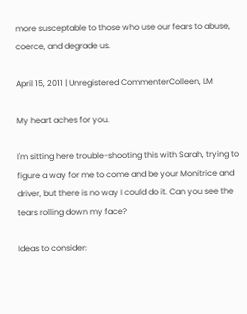more susceptable to those who use our fears to abuse, coerce, and degrade us.

April 15, 2011 | Unregistered CommenterColleen, LM

My heart aches for you.

I'm sitting here trouble-shooting this with Sarah, trying to figure a way for me to come and be your Monitrice and driver, but there is no way I could do it. Can you see the tears rolling down my face?

Ideas to consider: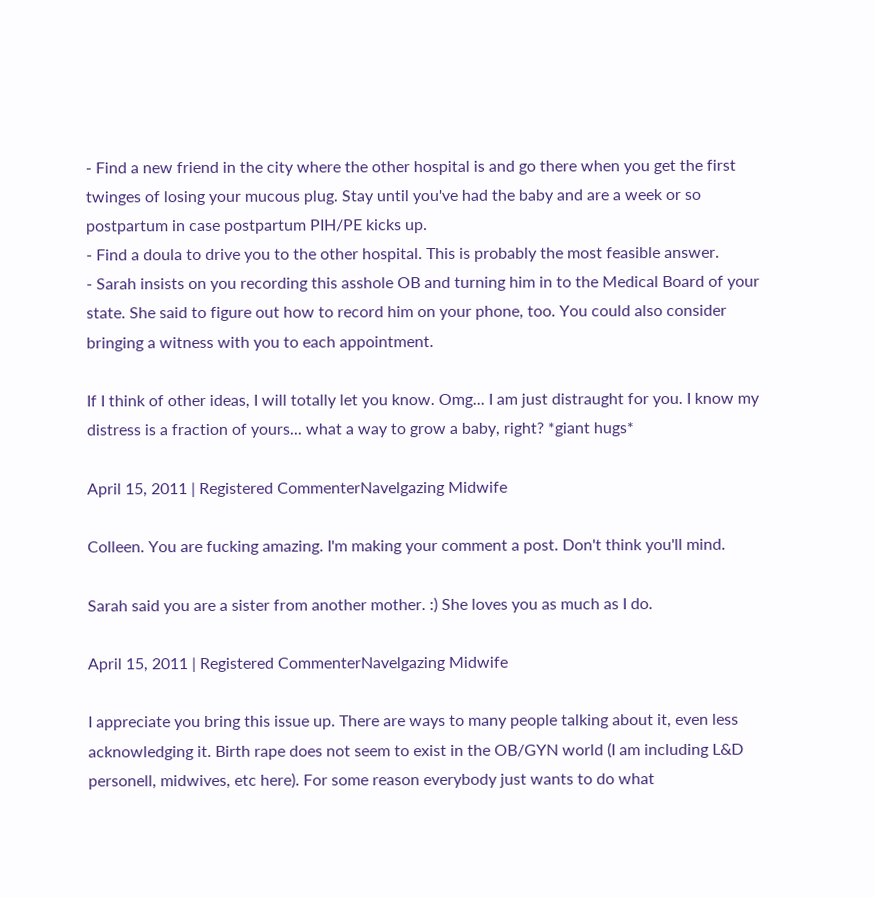- Find a new friend in the city where the other hospital is and go there when you get the first twinges of losing your mucous plug. Stay until you've had the baby and are a week or so postpartum in case postpartum PIH/PE kicks up.
- Find a doula to drive you to the other hospital. This is probably the most feasible answer.
- Sarah insists on you recording this asshole OB and turning him in to the Medical Board of your state. She said to figure out how to record him on your phone, too. You could also consider bringing a witness with you to each appointment.

If I think of other ideas, I will totally let you know. Omg... I am just distraught for you. I know my distress is a fraction of yours... what a way to grow a baby, right? *giant hugs*

April 15, 2011 | Registered CommenterNavelgazing Midwife

Colleen. You are fucking amazing. I'm making your comment a post. Don't think you'll mind.

Sarah said you are a sister from another mother. :) She loves you as much as I do.

April 15, 2011 | Registered CommenterNavelgazing Midwife

I appreciate you bring this issue up. There are ways to many people talking about it, even less acknowledging it. Birth rape does not seem to exist in the OB/GYN world (I am including L&D personell, midwives, etc here). For some reason everybody just wants to do what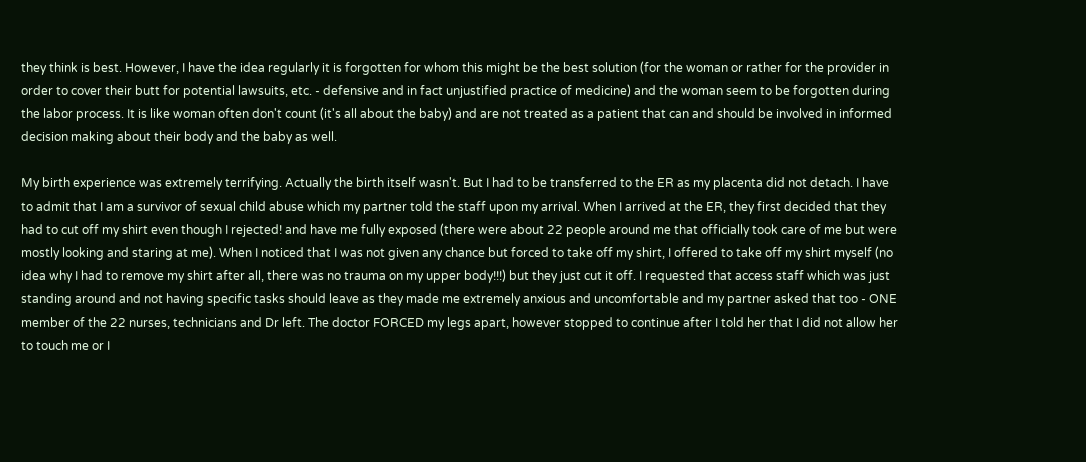they think is best. However, I have the idea regularly it is forgotten for whom this might be the best solution (for the woman or rather for the provider in order to cover their butt for potential lawsuits, etc. - defensive and in fact unjustified practice of medicine) and the woman seem to be forgotten during the labor process. It is like woman often don't count (it's all about the baby) and are not treated as a patient that can and should be involved in informed decision making about their body and the baby as well.

My birth experience was extremely terrifying. Actually the birth itself wasn't. But I had to be transferred to the ER as my placenta did not detach. I have to admit that I am a survivor of sexual child abuse which my partner told the staff upon my arrival. When I arrived at the ER, they first decided that they had to cut off my shirt even though I rejected! and have me fully exposed (there were about 22 people around me that officially took care of me but were mostly looking and staring at me). When I noticed that I was not given any chance but forced to take off my shirt, I offered to take off my shirt myself (no idea why I had to remove my shirt after all, there was no trauma on my upper body!!!) but they just cut it off. I requested that access staff which was just standing around and not having specific tasks should leave as they made me extremely anxious and uncomfortable and my partner asked that too - ONE member of the 22 nurses, technicians and Dr left. The doctor FORCED my legs apart, however stopped to continue after I told her that I did not allow her to touch me or I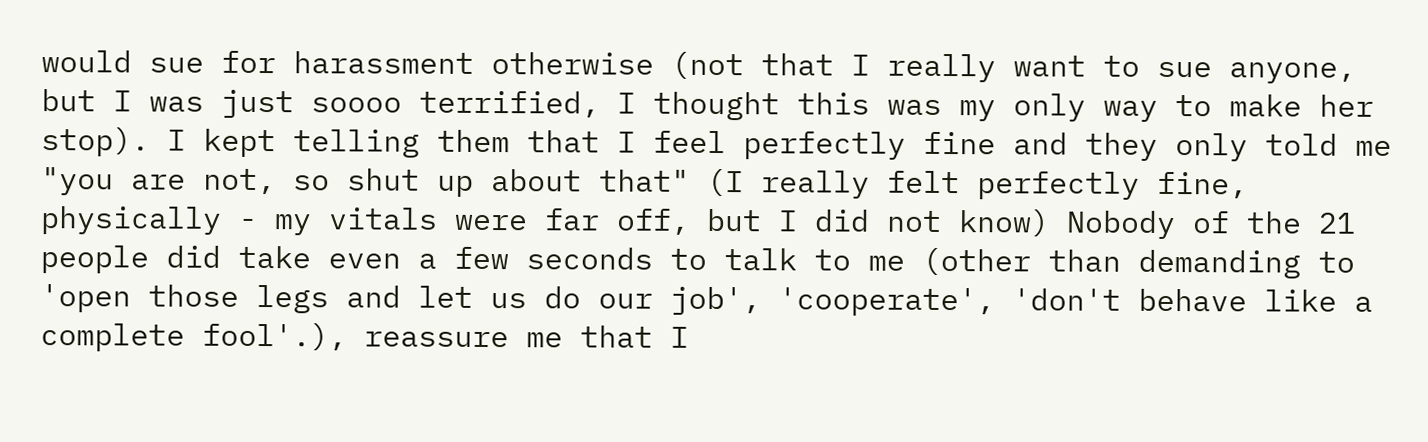would sue for harassment otherwise (not that I really want to sue anyone, but I was just soooo terrified, I thought this was my only way to make her stop). I kept telling them that I feel perfectly fine and they only told me "you are not, so shut up about that" (I really felt perfectly fine, physically - my vitals were far off, but I did not know) Nobody of the 21 people did take even a few seconds to talk to me (other than demanding to 'open those legs and let us do our job', 'cooperate', 'don't behave like a complete fool'.), reassure me that I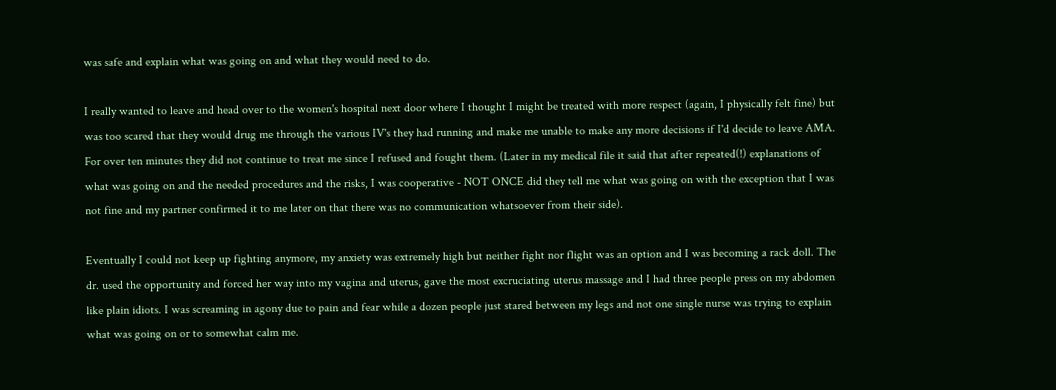was safe and explain what was going on and what they would need to do.

I really wanted to leave and head over to the women's hospital next door where I thought I might be treated with more respect (again, I physically felt fine) but was too scared that they would drug me through the various IV's they had running and make me unable to make any more decisions if I'd decide to leave AMA. For over ten minutes they did not continue to treat me since I refused and fought them. (Later in my medical file it said that after repeated(!) explanations of what was going on and the needed procedures and the risks, I was cooperative - NOT ONCE did they tell me what was going on with the exception that I was not fine and my partner confirmed it to me later on that there was no communication whatsoever from their side).

Eventually I could not keep up fighting anymore, my anxiety was extremely high but neither fight nor flight was an option and I was becoming a rack doll. The dr. used the opportunity and forced her way into my vagina and uterus, gave the most excruciating uterus massage and I had three people press on my abdomen like plain idiots. I was screaming in agony due to pain and fear while a dozen people just stared between my legs and not one single nurse was trying to explain what was going on or to somewhat calm me.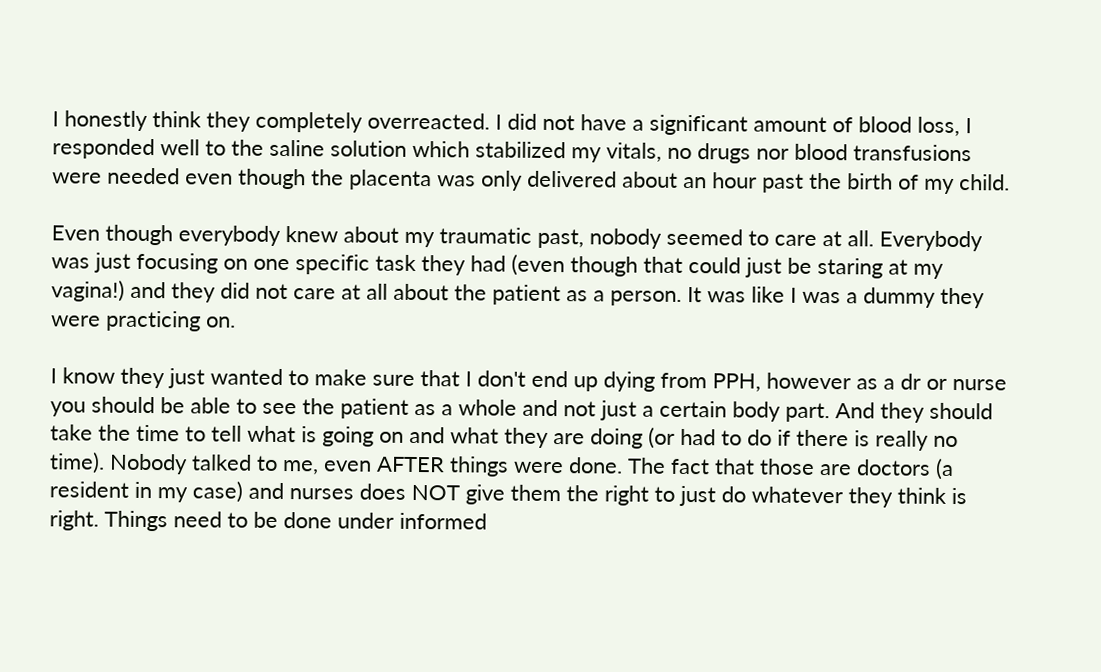I honestly think they completely overreacted. I did not have a significant amount of blood loss, I responded well to the saline solution which stabilized my vitals, no drugs nor blood transfusions were needed even though the placenta was only delivered about an hour past the birth of my child.

Even though everybody knew about my traumatic past, nobody seemed to care at all. Everybody was just focusing on one specific task they had (even though that could just be staring at my vagina!) and they did not care at all about the patient as a person. It was like I was a dummy they were practicing on.

I know they just wanted to make sure that I don't end up dying from PPH, however as a dr or nurse you should be able to see the patient as a whole and not just a certain body part. And they should take the time to tell what is going on and what they are doing (or had to do if there is really no time). Nobody talked to me, even AFTER things were done. The fact that those are doctors (a resident in my case) and nurses does NOT give them the right to just do whatever they think is right. Things need to be done under informed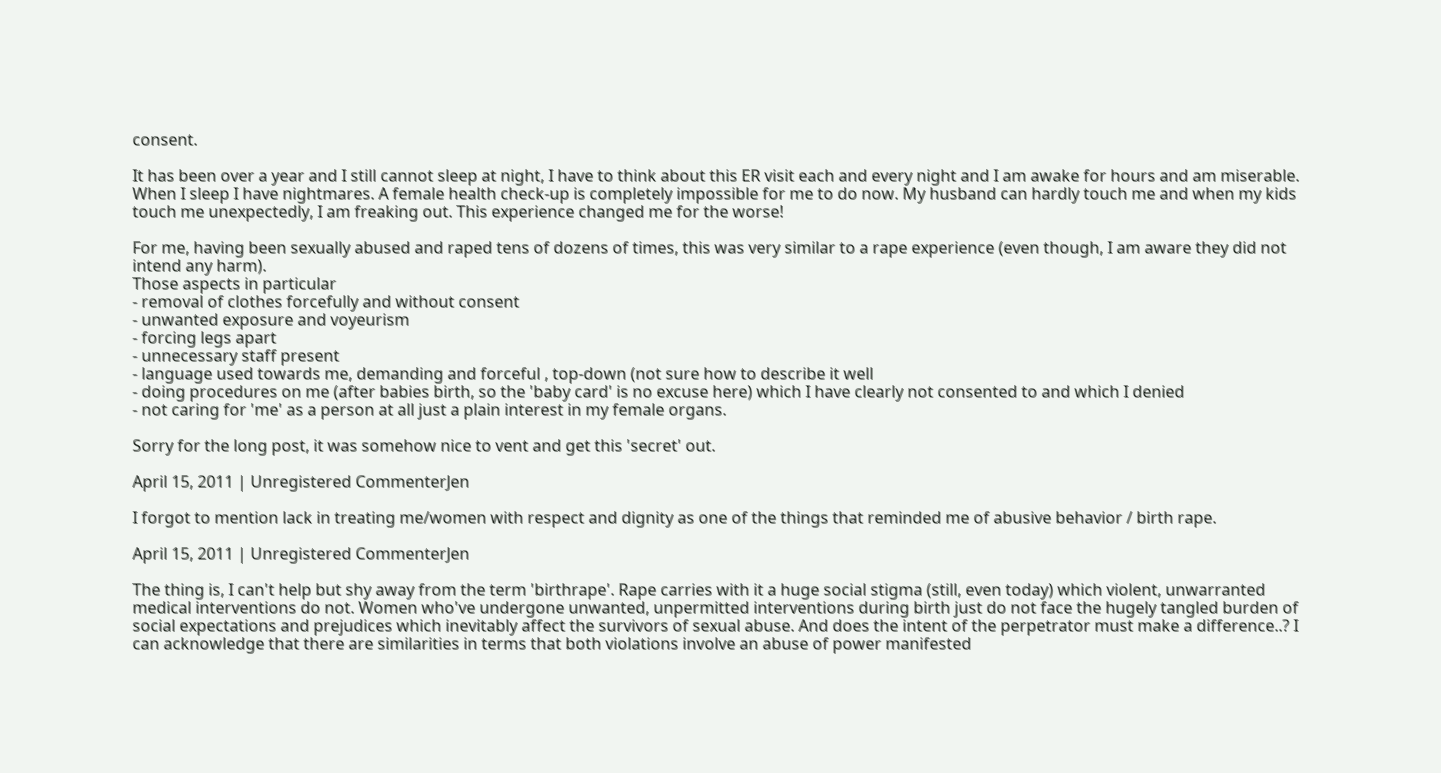consent.

It has been over a year and I still cannot sleep at night, I have to think about this ER visit each and every night and I am awake for hours and am miserable. When I sleep I have nightmares. A female health check-up is completely impossible for me to do now. My husband can hardly touch me and when my kids touch me unexpectedly, I am freaking out. This experience changed me for the worse!

For me, having been sexually abused and raped tens of dozens of times, this was very similar to a rape experience (even though, I am aware they did not intend any harm).
Those aspects in particular
- removal of clothes forcefully and without consent
- unwanted exposure and voyeurism
- forcing legs apart
- unnecessary staff present
- language used towards me, demanding and forceful , top-down (not sure how to describe it well
- doing procedures on me (after babies birth, so the 'baby card' is no excuse here) which I have clearly not consented to and which I denied
- not caring for 'me' as a person at all just a plain interest in my female organs.

Sorry for the long post, it was somehow nice to vent and get this 'secret' out.

April 15, 2011 | Unregistered CommenterJen

I forgot to mention lack in treating me/women with respect and dignity as one of the things that reminded me of abusive behavior / birth rape.

April 15, 2011 | Unregistered CommenterJen

The thing is, I can't help but shy away from the term 'birthrape'. Rape carries with it a huge social stigma (still, even today) which violent, unwarranted medical interventions do not. Women who've undergone unwanted, unpermitted interventions during birth just do not face the hugely tangled burden of social expectations and prejudices which inevitably affect the survivors of sexual abuse. And does the intent of the perpetrator must make a difference..? I can acknowledge that there are similarities in terms that both violations involve an abuse of power manifested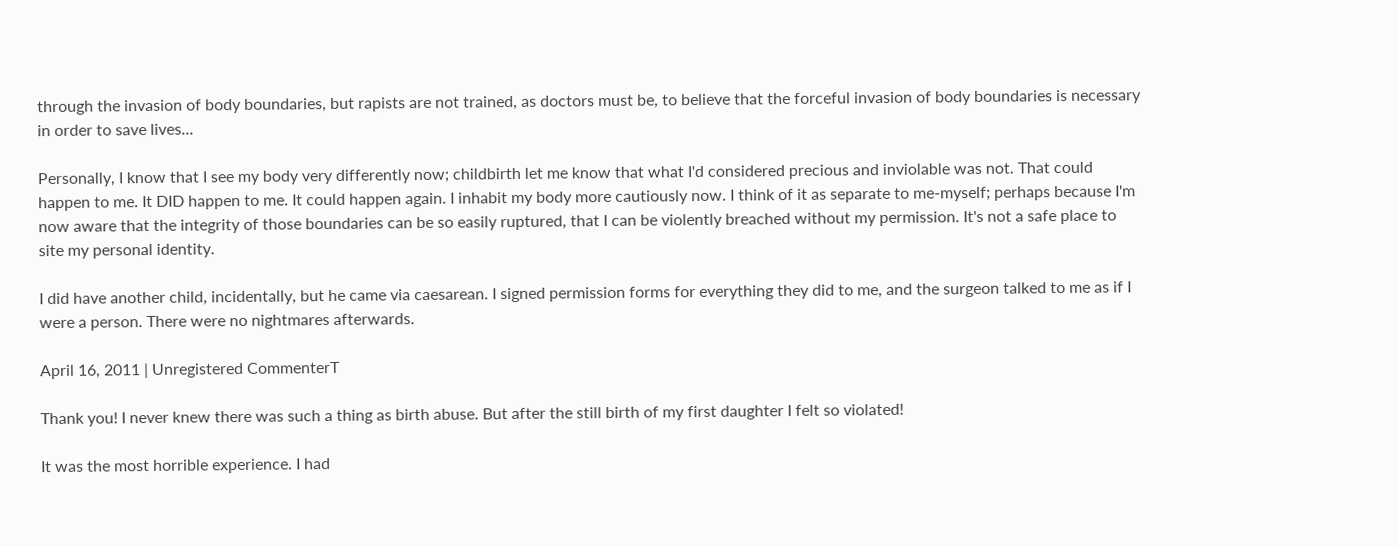through the invasion of body boundaries, but rapists are not trained, as doctors must be, to believe that the forceful invasion of body boundaries is necessary in order to save lives...

Personally, I know that I see my body very differently now; childbirth let me know that what I'd considered precious and inviolable was not. That could happen to me. It DID happen to me. It could happen again. I inhabit my body more cautiously now. I think of it as separate to me-myself; perhaps because I'm now aware that the integrity of those boundaries can be so easily ruptured, that I can be violently breached without my permission. It's not a safe place to site my personal identity.

I did have another child, incidentally, but he came via caesarean. I signed permission forms for everything they did to me, and the surgeon talked to me as if I were a person. There were no nightmares afterwards.

April 16, 2011 | Unregistered CommenterT

Thank you! I never knew there was such a thing as birth abuse. But after the still birth of my first daughter I felt so violated!

It was the most horrible experience. I had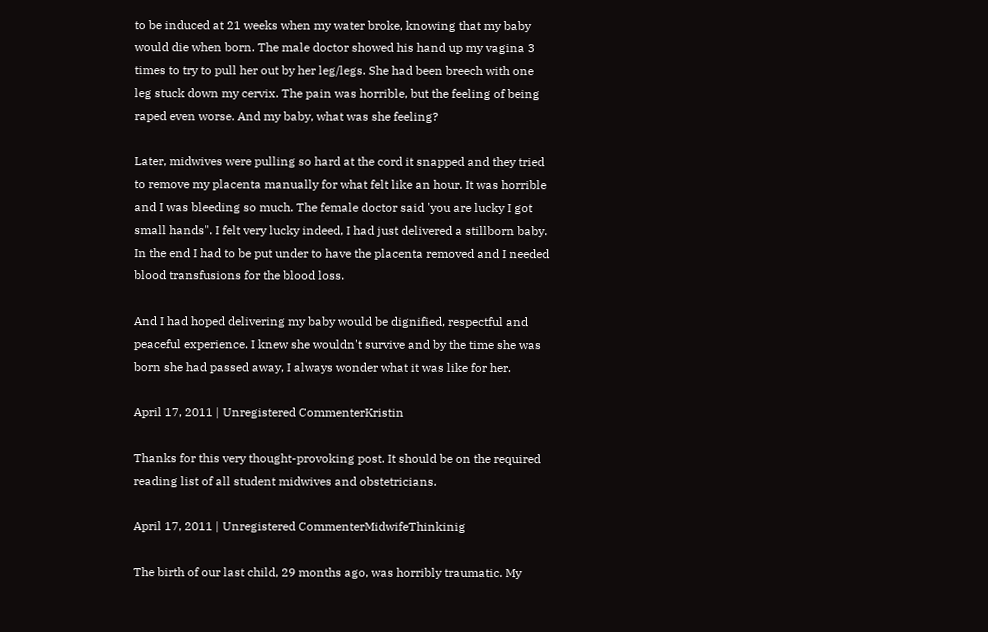to be induced at 21 weeks when my water broke, knowing that my baby would die when born. The male doctor showed his hand up my vagina 3 times to try to pull her out by her leg/legs. She had been breech with one leg stuck down my cervix. The pain was horrible, but the feeling of being raped even worse. And my baby, what was she feeling?

Later, midwives were pulling so hard at the cord it snapped and they tried to remove my placenta manually for what felt like an hour. It was horrible and I was bleeding so much. The female doctor said 'you are lucky I got small hands". I felt very lucky indeed, I had just delivered a stillborn baby. In the end I had to be put under to have the placenta removed and I needed blood transfusions for the blood loss.

And I had hoped delivering my baby would be dignified, respectful and peaceful experience. I knew she wouldn't survive and by the time she was born she had passed away, I always wonder what it was like for her.

April 17, 2011 | Unregistered CommenterKristin

Thanks for this very thought-provoking post. It should be on the required reading list of all student midwives and obstetricians.

April 17, 2011 | Unregistered CommenterMidwifeThinkinig

The birth of our last child, 29 months ago, was horribly traumatic. My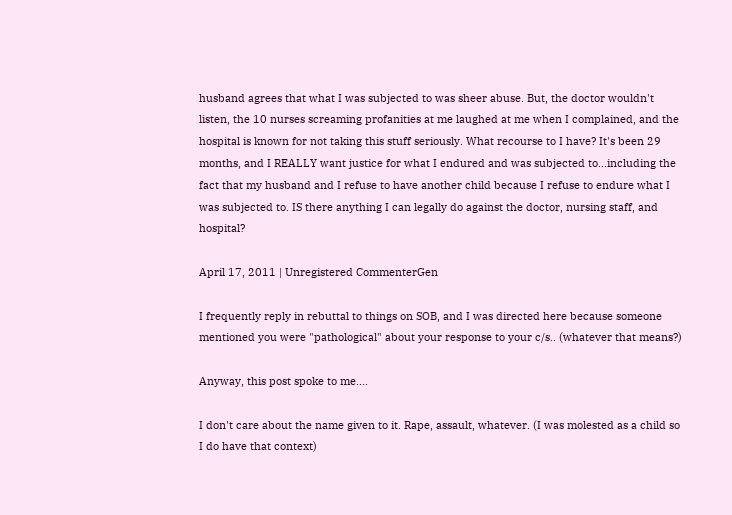husband agrees that what I was subjected to was sheer abuse. But, the doctor wouldn't listen, the 10 nurses screaming profanities at me laughed at me when I complained, and the hospital is known for not taking this stuff seriously. What recourse to I have? It's been 29 months, and I REALLY want justice for what I endured and was subjected to...including the fact that my husband and I refuse to have another child because I refuse to endure what I was subjected to. IS there anything I can legally do against the doctor, nursing staff, and hospital?

April 17, 2011 | Unregistered CommenterGen

I frequently reply in rebuttal to things on SOB, and I was directed here because someone mentioned you were "pathological" about your response to your c/s.. (whatever that means?)

Anyway, this post spoke to me....

I don't care about the name given to it. Rape, assault, whatever. (I was molested as a child so I do have that context)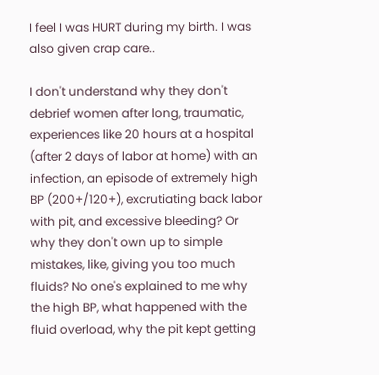I feel I was HURT during my birth. I was also given crap care..

I don't understand why they don't debrief women after long, traumatic, experiences like 20 hours at a hospital (after 2 days of labor at home) with an infection, an episode of extremely high BP (200+/120+), excrutiating back labor with pit, and excessive bleeding? Or why they don't own up to simple mistakes, like, giving you too much fluids? No one's explained to me why the high BP, what happened with the fluid overload, why the pit kept getting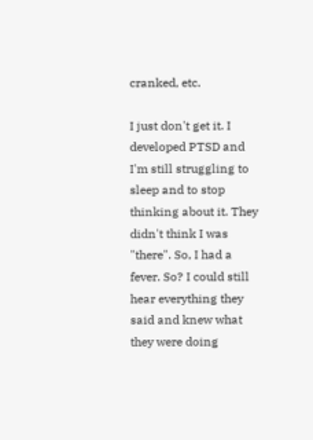cranked, etc.

I just don't get it. I developed PTSD and I'm still struggling to sleep and to stop thinking about it. They didn't think I was "there". So, I had a fever. So? I could still hear everything they said and knew what they were doing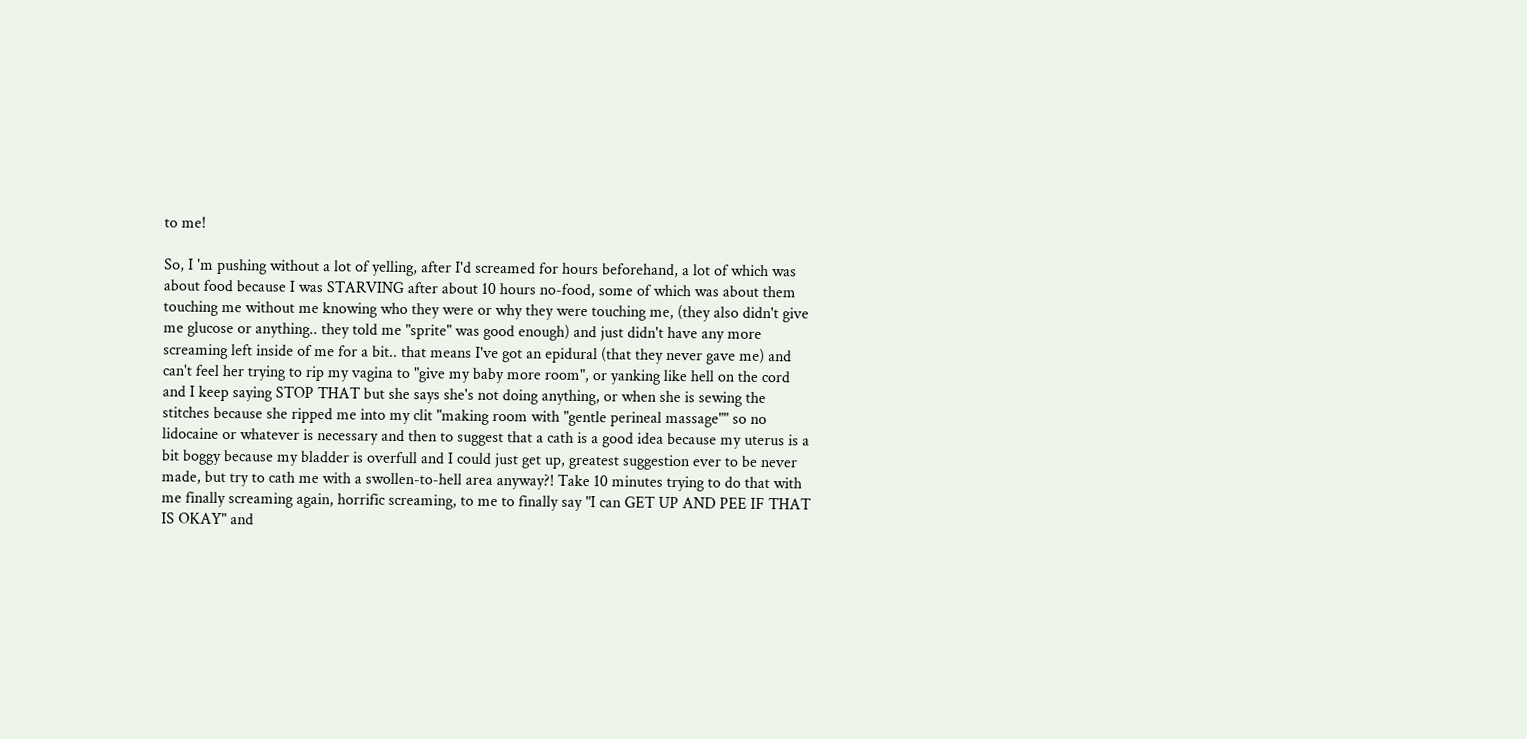to me!

So, I 'm pushing without a lot of yelling, after I'd screamed for hours beforehand, a lot of which was about food because I was STARVING after about 10 hours no-food, some of which was about them touching me without me knowing who they were or why they were touching me, (they also didn't give me glucose or anything.. they told me "sprite" was good enough) and just didn't have any more screaming left inside of me for a bit.. that means I've got an epidural (that they never gave me) and can't feel her trying to rip my vagina to "give my baby more room", or yanking like hell on the cord and I keep saying STOP THAT but she says she's not doing anything, or when she is sewing the stitches because she ripped me into my clit "making room with "gentle perineal massage"" so no lidocaine or whatever is necessary and then to suggest that a cath is a good idea because my uterus is a bit boggy because my bladder is overfull and I could just get up, greatest suggestion ever to be never made, but try to cath me with a swollen-to-hell area anyway?! Take 10 minutes trying to do that with me finally screaming again, horrific screaming, to me to finally say "I can GET UP AND PEE IF THAT IS OKAY" and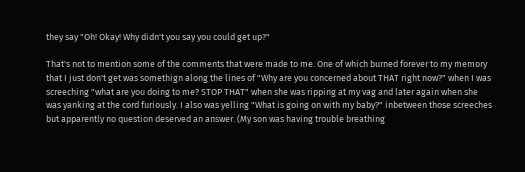they say "Oh! Okay! Why didn't you say you could get up?"

That's not to mention some of the comments that were made to me. One of which burned forever to my memory that I just don't get was somethign along the lines of "Why are you concerned about THAT right now?" when I was screeching "what are you doing to me? STOP THAT" when she was ripping at my vag and later again when she was yanking at the cord furiously. I also was yelling "What is going on with my baby?" inbetween those screeches but apparently no question deserved an answer. (My son was having trouble breathing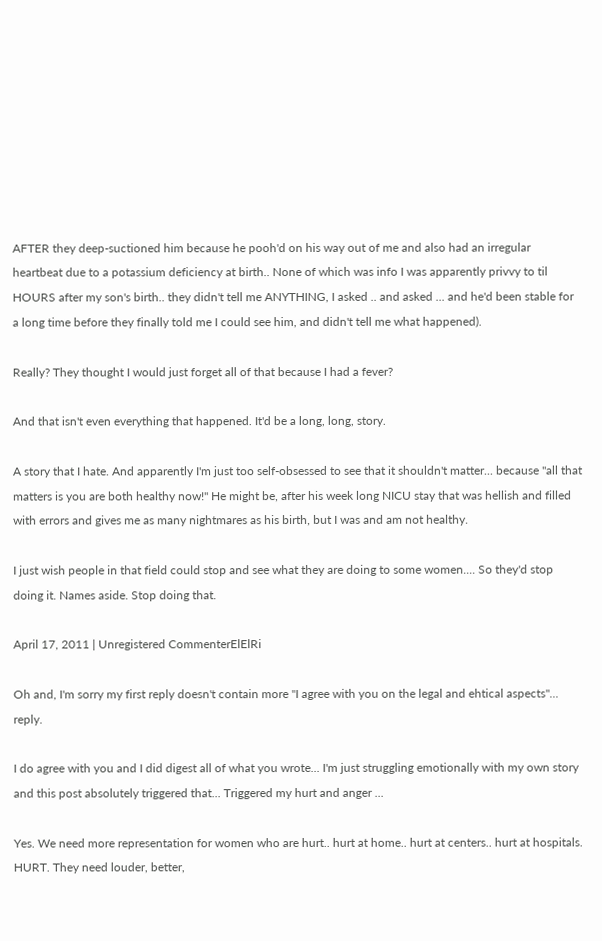AFTER they deep-suctioned him because he pooh'd on his way out of me and also had an irregular heartbeat due to a potassium deficiency at birth.. None of which was info I was apparently privvy to til HOURS after my son's birth.. they didn't tell me ANYTHING, I asked .. and asked ... and he'd been stable for a long time before they finally told me I could see him, and didn't tell me what happened).

Really? They thought I would just forget all of that because I had a fever?

And that isn't even everything that happened. It'd be a long, long, story.

A story that I hate. And apparently I'm just too self-obsessed to see that it shouldn't matter... because "all that matters is you are both healthy now!" He might be, after his week long NICU stay that was hellish and filled with errors and gives me as many nightmares as his birth, but I was and am not healthy.

I just wish people in that field could stop and see what they are doing to some women.... So they'd stop doing it. Names aside. Stop doing that.

April 17, 2011 | Unregistered CommenterElElRi

Oh and, I'm sorry my first reply doesn't contain more "I agree with you on the legal and ehtical aspects"... reply.

I do agree with you and I did digest all of what you wrote... I'm just struggling emotionally with my own story and this post absolutely triggered that... Triggered my hurt and anger ...

Yes. We need more representation for women who are hurt.. hurt at home.. hurt at centers.. hurt at hospitals. HURT. They need louder, better,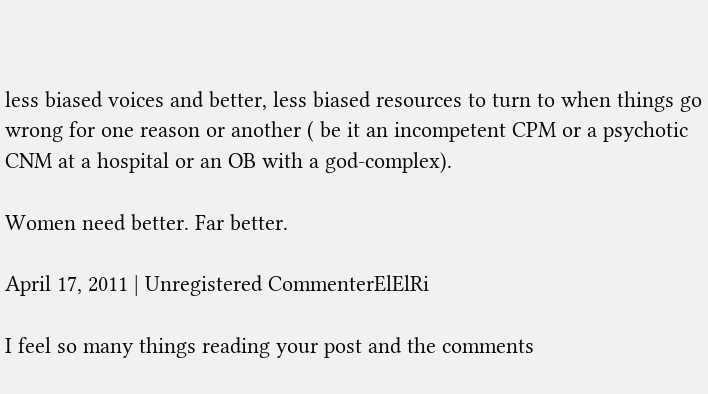less biased voices and better, less biased resources to turn to when things go wrong for one reason or another ( be it an incompetent CPM or a psychotic CNM at a hospital or an OB with a god-complex).

Women need better. Far better.

April 17, 2011 | Unregistered CommenterElElRi

I feel so many things reading your post and the comments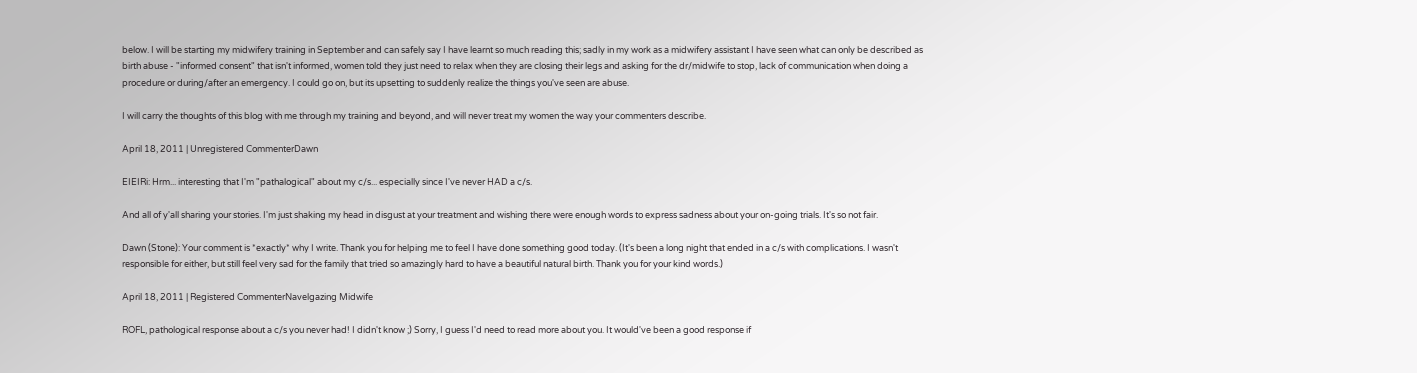below. I will be starting my midwifery training in September and can safely say I have learnt so much reading this; sadly in my work as a midwifery assistant I have seen what can only be described as birth abuse - "informed consent" that isn't informed, women told they just need to relax when they are closing their legs and asking for the dr/midwife to stop, lack of communication when doing a procedure or during/after an emergency. I could go on, but its upsetting to suddenly realize the things you've seen are abuse.

I will carry the thoughts of this blog with me through my training and beyond, and will never treat my women the way your commenters describe.

April 18, 2011 | Unregistered CommenterDawn

EIEIRi: Hrm... interesting that I'm "pathalogical" about my c/s... especially since I've never HAD a c/s.

And all of y'all sharing your stories. I'm just shaking my head in disgust at your treatment and wishing there were enough words to express sadness about your on-going trials. It's so not fair.

Dawn (Stone): Your comment is *exactly* why I write. Thank you for helping me to feel I have done something good today. (It's been a long night that ended in a c/s with complications. I wasn't responsible for either, but still feel very sad for the family that tried so amazingly hard to have a beautiful natural birth. Thank you for your kind words.)

April 18, 2011 | Registered CommenterNavelgazing Midwife

ROFL, pathological response about a c/s you never had! I didn't know ;) Sorry, I guess I'd need to read more about you. It would've been a good response if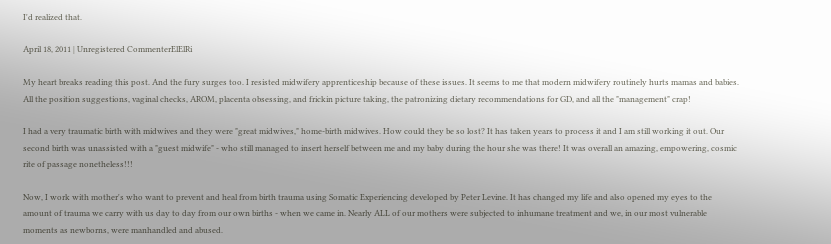I'd realized that.

April 18, 2011 | Unregistered CommenterElElRi

My heart breaks reading this post. And the fury surges too. I resisted midwifery apprenticeship because of these issues. It seems to me that modern midwifery routinely hurts mamas and babies. All the position suggestions, vaginal checks, AROM, placenta obsessing, and frickin picture taking, the patronizing dietary recommendations for GD, and all the "management" crap!

I had a very traumatic birth with midwives and they were "great midwives," home-birth midwives. How could they be so lost? It has taken years to process it and I am still working it out. Our second birth was unassisted with a "guest midwife" - who still managed to insert herself between me and my baby during the hour she was there! It was overall an amazing, empowering, cosmic rite of passage nonetheless!!!

Now, I work with mother's who want to prevent and heal from birth trauma using Somatic Experiencing developed by Peter Levine. It has changed my life and also opened my eyes to the amount of trauma we carry with us day to day from our own births - when we came in. Nearly ALL of our mothers were subjected to inhumane treatment and we, in our most vulnerable moments as newborns, were manhandled and abused.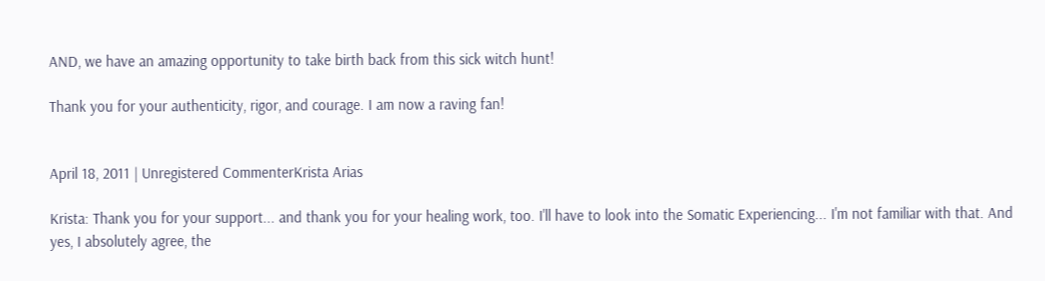AND, we have an amazing opportunity to take birth back from this sick witch hunt!

Thank you for your authenticity, rigor, and courage. I am now a raving fan!


April 18, 2011 | Unregistered CommenterKrista Arias

Krista: Thank you for your support... and thank you for your healing work, too. I'll have to look into the Somatic Experiencing... I'm not familiar with that. And yes, I absolutely agree, the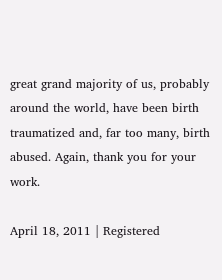great grand majority of us, probably around the world, have been birth traumatized and, far too many, birth abused. Again, thank you for your work.

April 18, 2011 | Registered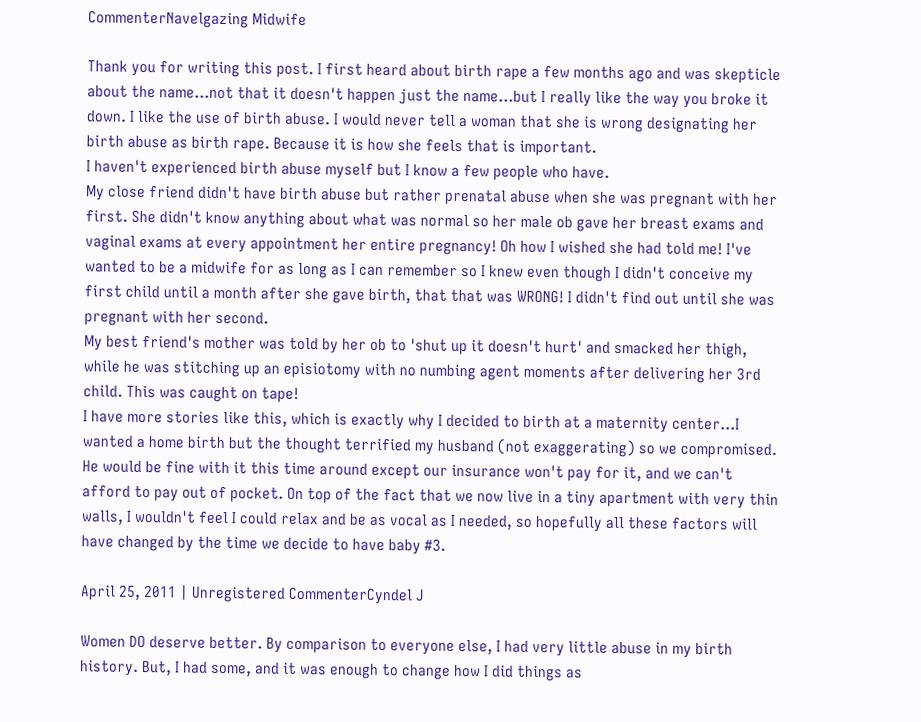CommenterNavelgazing Midwife

Thank you for writing this post. I first heard about birth rape a few months ago and was skepticle about the name...not that it doesn't happen just the name...but I really like the way you broke it down. I like the use of birth abuse. I would never tell a woman that she is wrong designating her birth abuse as birth rape. Because it is how she feels that is important.
I haven't experienced birth abuse myself but I know a few people who have.
My close friend didn't have birth abuse but rather prenatal abuse when she was pregnant with her first. She didn't know anything about what was normal so her male ob gave her breast exams and vaginal exams at every appointment her entire pregnancy! Oh how I wished she had told me! I've wanted to be a midwife for as long as I can remember so I knew even though I didn't conceive my first child until a month after she gave birth, that that was WRONG! I didn't find out until she was pregnant with her second.
My best friend's mother was told by her ob to 'shut up it doesn't hurt' and smacked her thigh, while he was stitching up an episiotomy with no numbing agent moments after delivering her 3rd child. This was caught on tape!
I have more stories like this, which is exactly why I decided to birth at a maternity center...I wanted a home birth but the thought terrified my husband (not exaggerating) so we compromised. He would be fine with it this time around except our insurance won't pay for it, and we can't afford to pay out of pocket. On top of the fact that we now live in a tiny apartment with very thin walls, I wouldn't feel I could relax and be as vocal as I needed, so hopefully all these factors will have changed by the time we decide to have baby #3.

April 25, 2011 | Unregistered CommenterCyndel J

Women DO deserve better. By comparison to everyone else, I had very little abuse in my birth history. But, I had some, and it was enough to change how I did things as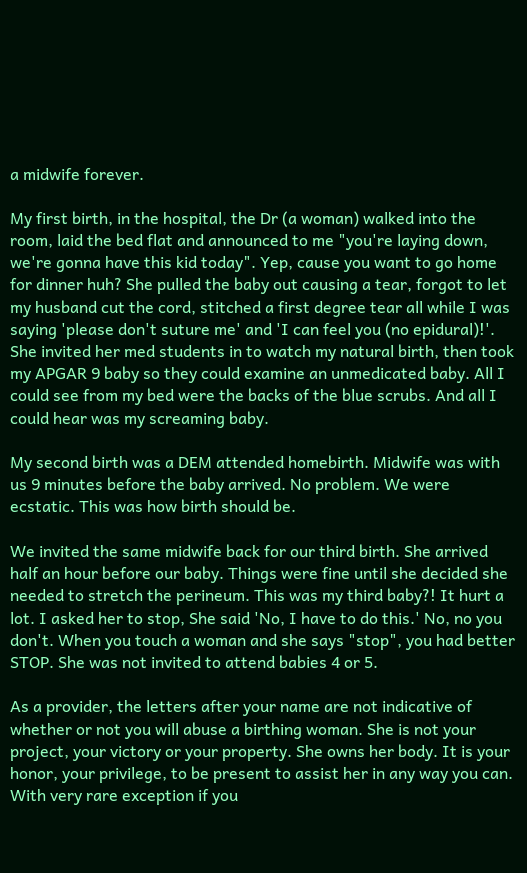a midwife forever.

My first birth, in the hospital, the Dr (a woman) walked into the room, laid the bed flat and announced to me "you're laying down, we're gonna have this kid today". Yep, cause you want to go home for dinner huh? She pulled the baby out causing a tear, forgot to let my husband cut the cord, stitched a first degree tear all while I was saying 'please don't suture me' and 'I can feel you (no epidural)!'. She invited her med students in to watch my natural birth, then took my APGAR 9 baby so they could examine an unmedicated baby. All I could see from my bed were the backs of the blue scrubs. And all I could hear was my screaming baby.

My second birth was a DEM attended homebirth. Midwife was with us 9 minutes before the baby arrived. No problem. We were ecstatic. This was how birth should be.

We invited the same midwife back for our third birth. She arrived half an hour before our baby. Things were fine until she decided she needed to stretch the perineum. This was my third baby?! It hurt a lot. I asked her to stop, She said 'No, I have to do this.' No, no you don't. When you touch a woman and she says "stop", you had better STOP. She was not invited to attend babies 4 or 5.

As a provider, the letters after your name are not indicative of whether or not you will abuse a birthing woman. She is not your project, your victory or your property. She owns her body. It is your honor, your privilege, to be present to assist her in any way you can. With very rare exception if you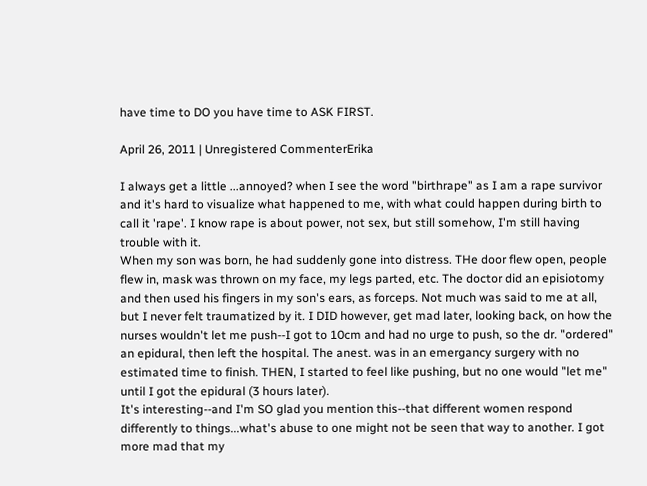have time to DO you have time to ASK FIRST.

April 26, 2011 | Unregistered CommenterErika

I always get a little ...annoyed? when I see the word "birthrape" as I am a rape survivor and it's hard to visualize what happened to me, with what could happen during birth to call it 'rape'. I know rape is about power, not sex, but still somehow, I'm still having trouble with it.
When my son was born, he had suddenly gone into distress. THe door flew open, people flew in, mask was thrown on my face, my legs parted, etc. The doctor did an episiotomy and then used his fingers in my son's ears, as forceps. Not much was said to me at all, but I never felt traumatized by it. I DID however, get mad later, looking back, on how the nurses wouldn't let me push--I got to 10cm and had no urge to push, so the dr. "ordered" an epidural, then left the hospital. The anest. was in an emergancy surgery with no estimated time to finish. THEN, I started to feel like pushing, but no one would "let me" until I got the epidural (3 hours later).
It's interesting--and I'm SO glad you mention this--that different women respond differently to things...what's abuse to one might not be seen that way to another. I got more mad that my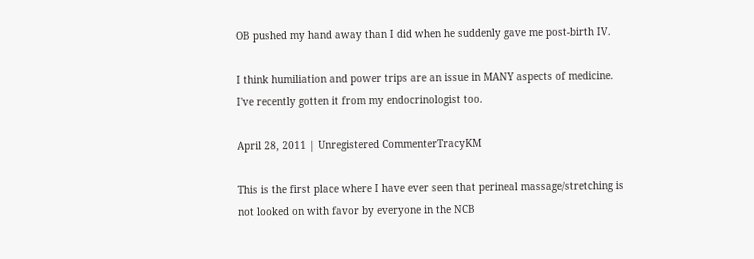OB pushed my hand away than I did when he suddenly gave me post-birth IV.

I think humiliation and power trips are an issue in MANY aspects of medicine. I've recently gotten it from my endocrinologist too.

April 28, 2011 | Unregistered CommenterTracyKM

This is the first place where I have ever seen that perineal massage/stretching is not looked on with favor by everyone in the NCB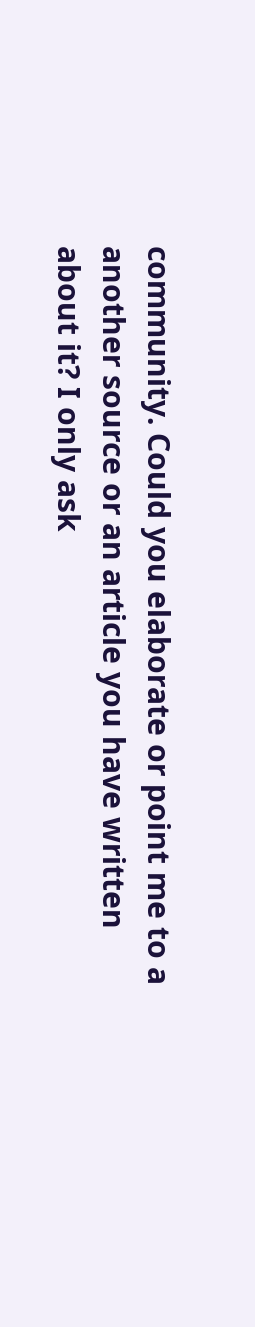community. Could you elaborate or point me to a another source or an article you have written about it? I only ask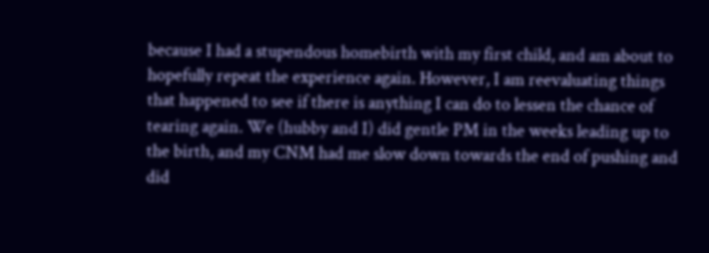because I had a stupendous homebirth with my first child, and am about to hopefully repeat the experience again. However, I am reevaluating things that happened to see if there is anything I can do to lessen the chance of tearing again. We (hubby and I) did gentle PM in the weeks leading up to the birth, and my CNM had me slow down towards the end of pushing and did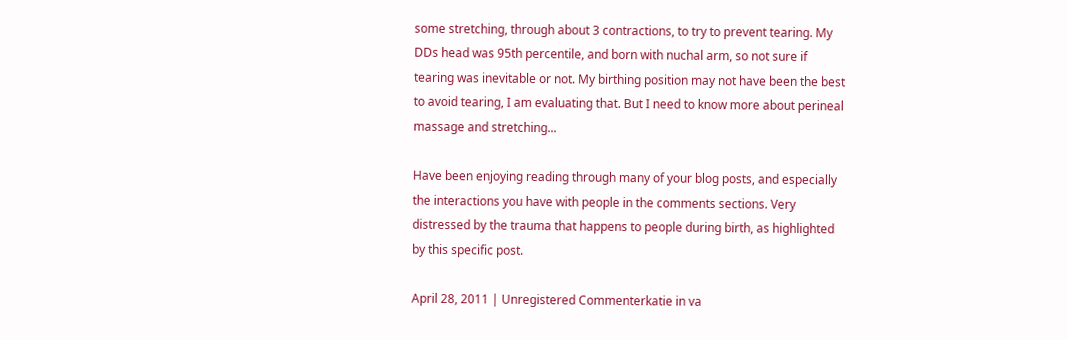some stretching, through about 3 contractions, to try to prevent tearing. My DDs head was 95th percentile, and born with nuchal arm, so not sure if tearing was inevitable or not. My birthing position may not have been the best to avoid tearing, I am evaluating that. But I need to know more about perineal massage and stretching...

Have been enjoying reading through many of your blog posts, and especially the interactions you have with people in the comments sections. Very distressed by the trauma that happens to people during birth, as highlighted by this specific post.

April 28, 2011 | Unregistered Commenterkatie in va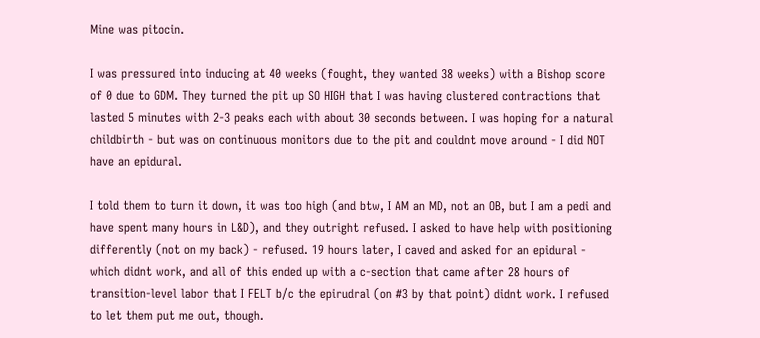Mine was pitocin.

I was pressured into inducing at 40 weeks (fought, they wanted 38 weeks) with a Bishop score of 0 due to GDM. They turned the pit up SO HIGH that I was having clustered contractions that lasted 5 minutes with 2-3 peaks each with about 30 seconds between. I was hoping for a natural childbirth - but was on continuous monitors due to the pit and couldnt move around - I did NOT have an epidural.

I told them to turn it down, it was too high (and btw, I AM an MD, not an OB, but I am a pedi and have spent many hours in L&D), and they outright refused. I asked to have help with positioning differently (not on my back) - refused. 19 hours later, I caved and asked for an epidural - which didnt work, and all of this ended up with a c-section that came after 28 hours of transition-level labor that I FELT b/c the epirudral (on #3 by that point) didnt work. I refused to let them put me out, though.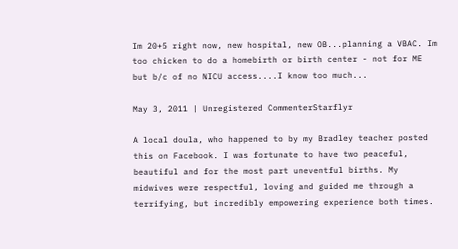Im 20+5 right now, new hospital, new OB...planning a VBAC. Im too chicken to do a homebirth or birth center - not for ME but b/c of no NICU access....I know too much...

May 3, 2011 | Unregistered CommenterStarflyr

A local doula, who happened to by my Bradley teacher posted this on Facebook. I was fortunate to have two peaceful, beautiful and for the most part uneventful births. My midwives were respectful, loving and guided me through a terrifying, but incredibly empowering experience both times.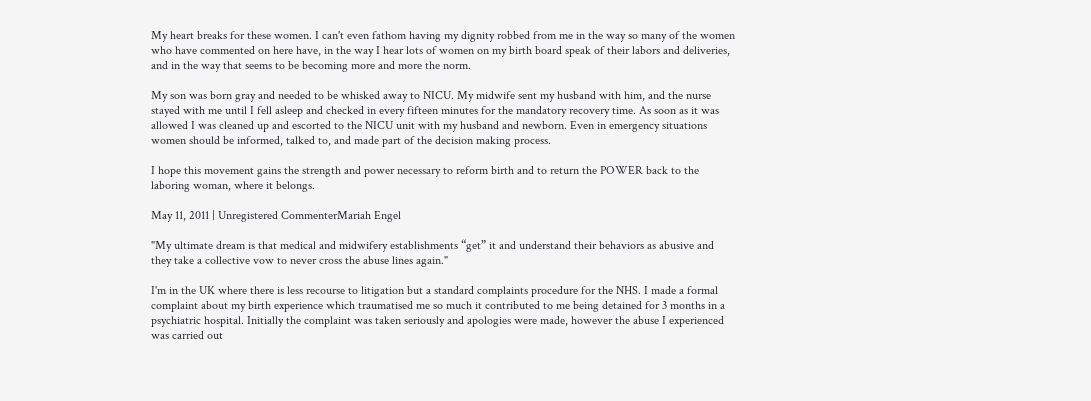My heart breaks for these women. I can't even fathom having my dignity robbed from me in the way so many of the women who have commented on here have, in the way I hear lots of women on my birth board speak of their labors and deliveries, and in the way that seems to be becoming more and more the norm.

My son was born gray and needed to be whisked away to NICU. My midwife sent my husband with him, and the nurse stayed with me until I fell asleep and checked in every fifteen minutes for the mandatory recovery time. As soon as it was allowed I was cleaned up and escorted to the NICU unit with my husband and newborn. Even in emergency situations women should be informed, talked to, and made part of the decision making process.

I hope this movement gains the strength and power necessary to reform birth and to return the POWER back to the laboring woman, where it belongs.

May 11, 2011 | Unregistered CommenterMariah Engel

"My ultimate dream is that medical and midwifery establishments “get” it and understand their behaviors as abusive and they take a collective vow to never cross the abuse lines again."

I'm in the UK where there is less recourse to litigation but a standard complaints procedure for the NHS. I made a formal complaint about my birth experience which traumatised me so much it contributed to me being detained for 3 months in a psychiatric hospital. Initially the complaint was taken seriously and apologies were made, however the abuse I experienced was carried out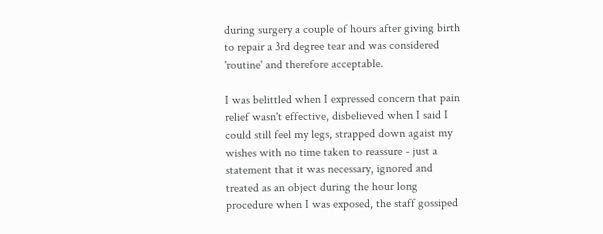during surgery a couple of hours after giving birth to repair a 3rd degree tear and was considered 'routine' and therefore acceptable.

I was belittled when I expressed concern that pain relief wasn't effective, disbelieved when I said I could still feel my legs, strapped down agaist my wishes with no time taken to reassure - just a statement that it was necessary, ignored and treated as an object during the hour long procedure when I was exposed, the staff gossiped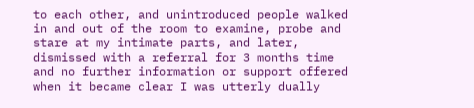to each other, and unintroduced people walked in and out of the room to examine, probe and stare at my intimate parts, and later, dismissed with a referral for 3 months time and no further information or support offered when it became clear I was utterly dually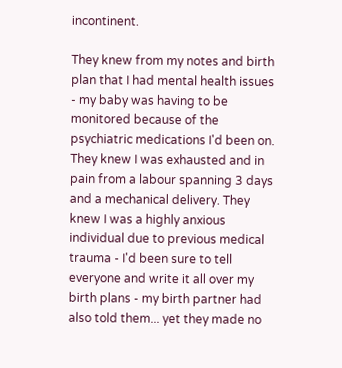incontinent.

They knew from my notes and birth plan that I had mental health issues - my baby was having to be monitored because of the psychiatric medications I'd been on. They knew I was exhausted and in pain from a labour spanning 3 days and a mechanical delivery. They knew I was a highly anxious individual due to previous medical trauma - I'd been sure to tell everyone and write it all over my birth plans - my birth partner had also told them... yet they made no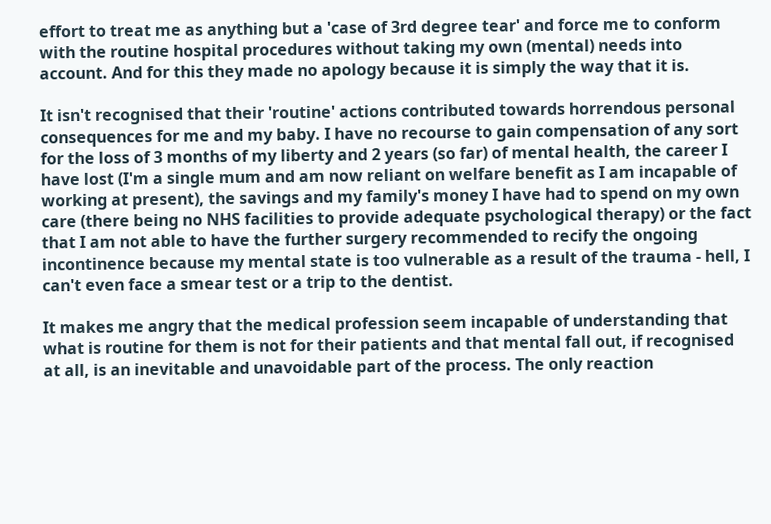effort to treat me as anything but a 'case of 3rd degree tear' and force me to conform with the routine hospital procedures without taking my own (mental) needs into account. And for this they made no apology because it is simply the way that it is.

It isn't recognised that their 'routine' actions contributed towards horrendous personal consequences for me and my baby. I have no recourse to gain compensation of any sort for the loss of 3 months of my liberty and 2 years (so far) of mental health, the career I have lost (I'm a single mum and am now reliant on welfare benefit as I am incapable of working at present), the savings and my family's money I have had to spend on my own care (there being no NHS facilities to provide adequate psychological therapy) or the fact that I am not able to have the further surgery recommended to recify the ongoing incontinence because my mental state is too vulnerable as a result of the trauma - hell, I can't even face a smear test or a trip to the dentist.

It makes me angry that the medical profession seem incapable of understanding that what is routine for them is not for their patients and that mental fall out, if recognised at all, is an inevitable and unavoidable part of the process. The only reaction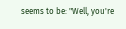seems to be: "Well, you're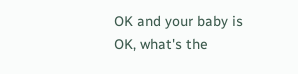OK and your baby is OK, what's the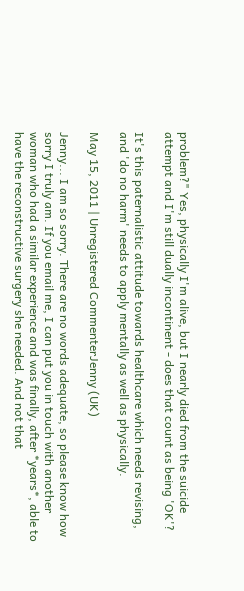problem?" Yes, physically I'm alive, but I nearly died from the suicide attempt and I'm still dually incontinent - does that count as being 'OK'?

It's this paternalistic attitude towards healthcare which needs revising, and 'do no harm' needs to apply mentally as well as physically.

May 15, 2011 | Unregistered CommenterJenny (UK)

Jenny... I am so sorry. There are no words adequate, so please know how sorry I truly am. If you email me, I can put you in touch with another woman who had a similar experience and was finally, after *years*, able to have the reconstructive surgery she needed. And not that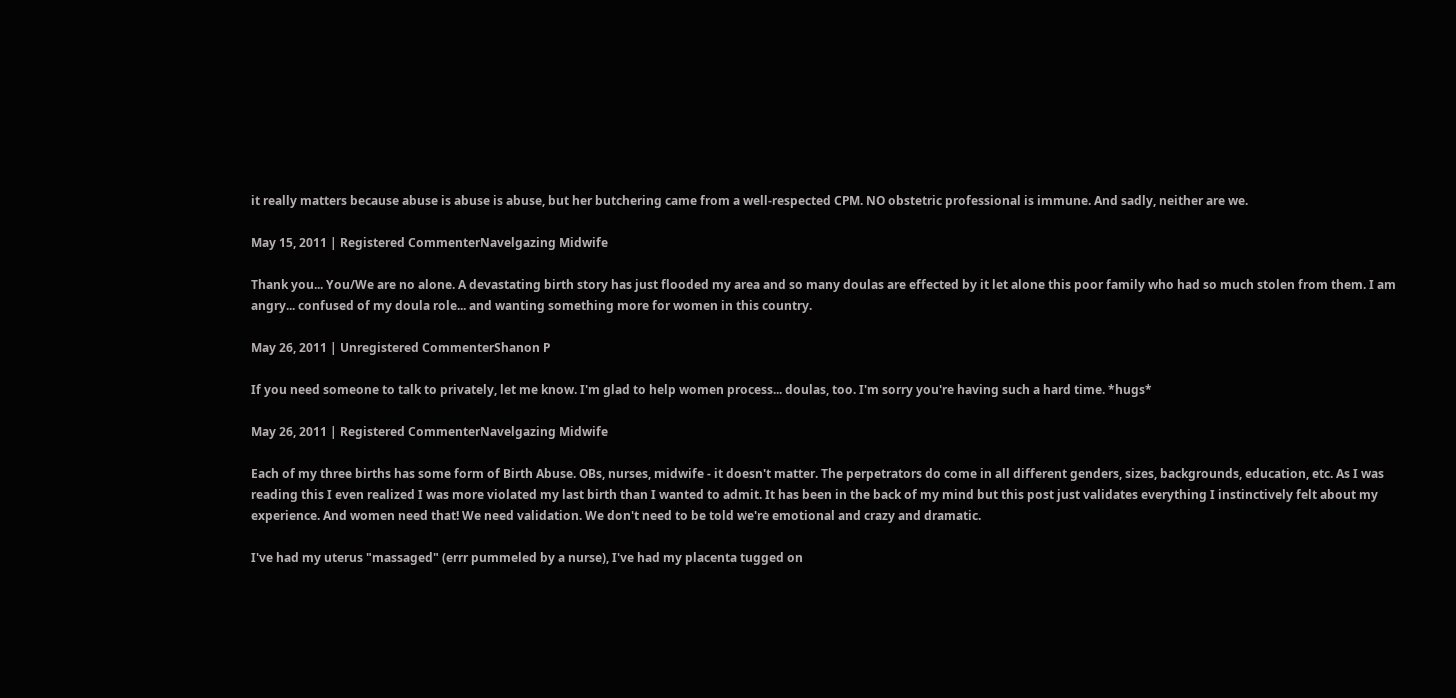it really matters because abuse is abuse is abuse, but her butchering came from a well-respected CPM. NO obstetric professional is immune. And sadly, neither are we.

May 15, 2011 | Registered CommenterNavelgazing Midwife

Thank you... You/We are no alone. A devastating birth story has just flooded my area and so many doulas are effected by it let alone this poor family who had so much stolen from them. I am angry... confused of my doula role... and wanting something more for women in this country.

May 26, 2011 | Unregistered CommenterShanon P

If you need someone to talk to privately, let me know. I'm glad to help women process... doulas, too. I'm sorry you're having such a hard time. *hugs*

May 26, 2011 | Registered CommenterNavelgazing Midwife

Each of my three births has some form of Birth Abuse. OBs, nurses, midwife - it doesn't matter. The perpetrators do come in all different genders, sizes, backgrounds, education, etc. As I was reading this I even realized I was more violated my last birth than I wanted to admit. It has been in the back of my mind but this post just validates everything I instinctively felt about my experience. And women need that! We need validation. We don't need to be told we're emotional and crazy and dramatic.

I've had my uterus "massaged" (errr pummeled by a nurse), I've had my placenta tugged on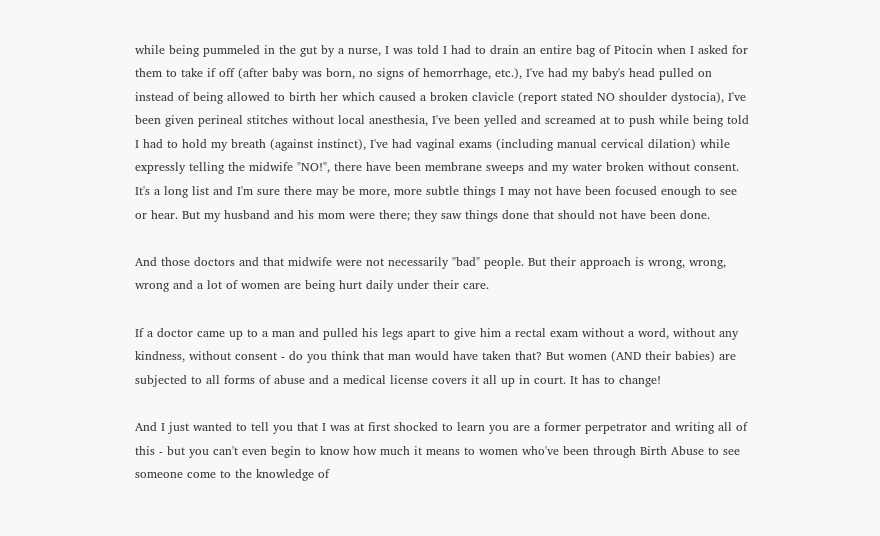while being pummeled in the gut by a nurse, I was told I had to drain an entire bag of Pitocin when I asked for them to take if off (after baby was born, no signs of hemorrhage, etc.), I've had my baby's head pulled on instead of being allowed to birth her which caused a broken clavicle (report stated NO shoulder dystocia), I've been given perineal stitches without local anesthesia, I've been yelled and screamed at to push while being told I had to hold my breath (against instinct), I've had vaginal exams (including manual cervical dilation) while expressly telling the midwife "NO!", there have been membrane sweeps and my water broken without consent. It's a long list and I'm sure there may be more, more subtle things I may not have been focused enough to see or hear. But my husband and his mom were there; they saw things done that should not have been done.

And those doctors and that midwife were not necessarily "bad" people. But their approach is wrong, wrong, wrong and a lot of women are being hurt daily under their care.

If a doctor came up to a man and pulled his legs apart to give him a rectal exam without a word, without any kindness, without consent - do you think that man would have taken that? But women (AND their babies) are subjected to all forms of abuse and a medical license covers it all up in court. It has to change!

And I just wanted to tell you that I was at first shocked to learn you are a former perpetrator and writing all of this - but you can't even begin to know how much it means to women who've been through Birth Abuse to see someone come to the knowledge of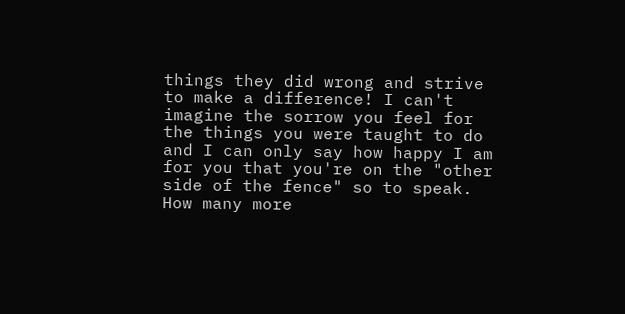things they did wrong and strive to make a difference! I can't imagine the sorrow you feel for the things you were taught to do and I can only say how happy I am for you that you're on the "other side of the fence" so to speak. How many more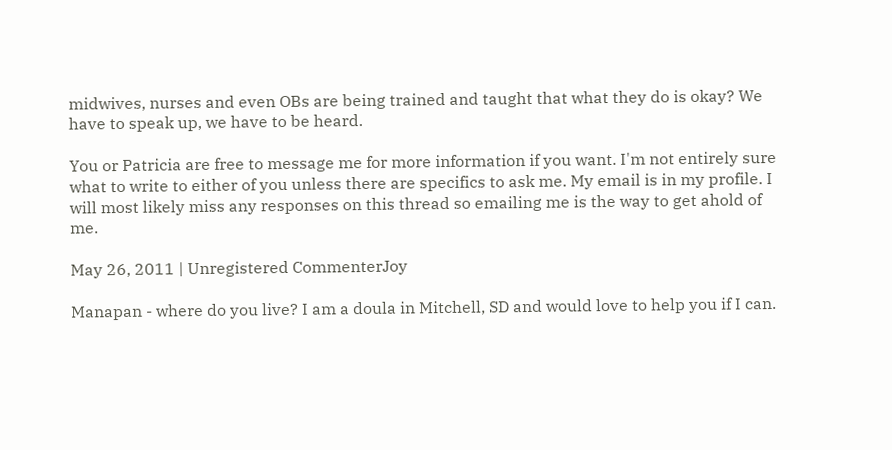midwives, nurses and even OBs are being trained and taught that what they do is okay? We have to speak up, we have to be heard.

You or Patricia are free to message me for more information if you want. I'm not entirely sure what to write to either of you unless there are specifics to ask me. My email is in my profile. I will most likely miss any responses on this thread so emailing me is the way to get ahold of me.

May 26, 2011 | Unregistered CommenterJoy

Manapan - where do you live? I am a doula in Mitchell, SD and would love to help you if I can.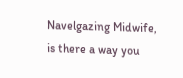Navelgazing Midwife, is there a way you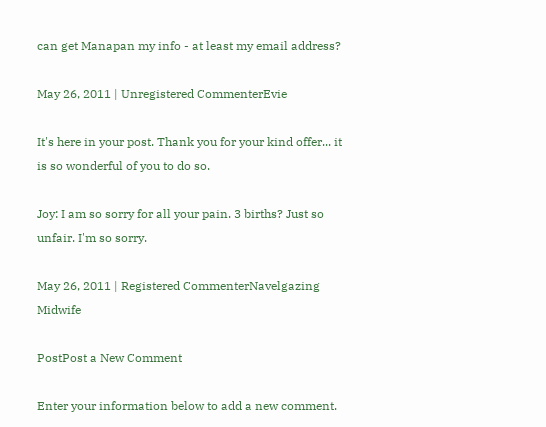can get Manapan my info - at least my email address?

May 26, 2011 | Unregistered CommenterEvie

It's here in your post. Thank you for your kind offer... it is so wonderful of you to do so.

Joy: I am so sorry for all your pain. 3 births? Just so unfair. I'm so sorry.

May 26, 2011 | Registered CommenterNavelgazing Midwife

PostPost a New Comment

Enter your information below to add a new comment.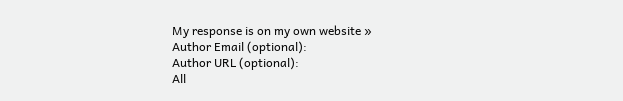My response is on my own website »
Author Email (optional):
Author URL (optional):
All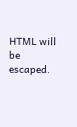HTML will be escaped.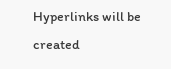Hyperlinks will be created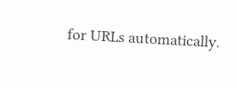for URLs automatically.